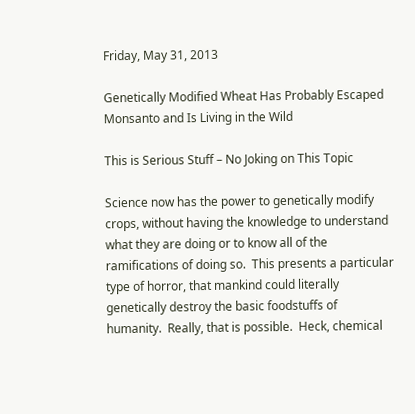Friday, May 31, 2013

Genetically Modified Wheat Has Probably Escaped Monsanto and Is Living in the Wild

This is Serious Stuff – No Joking on This Topic

Science now has the power to genetically modify crops, without having the knowledge to understand what they are doing or to know all of the ramifications of doing so.  This presents a particular type of horror, that mankind could literally genetically destroy the basic foodstuffs of humanity.  Really, that is possible.  Heck, chemical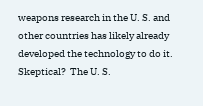weapons research in the U. S. and other countries has likely already developed the technology to do it.  Skeptical?  The U. S.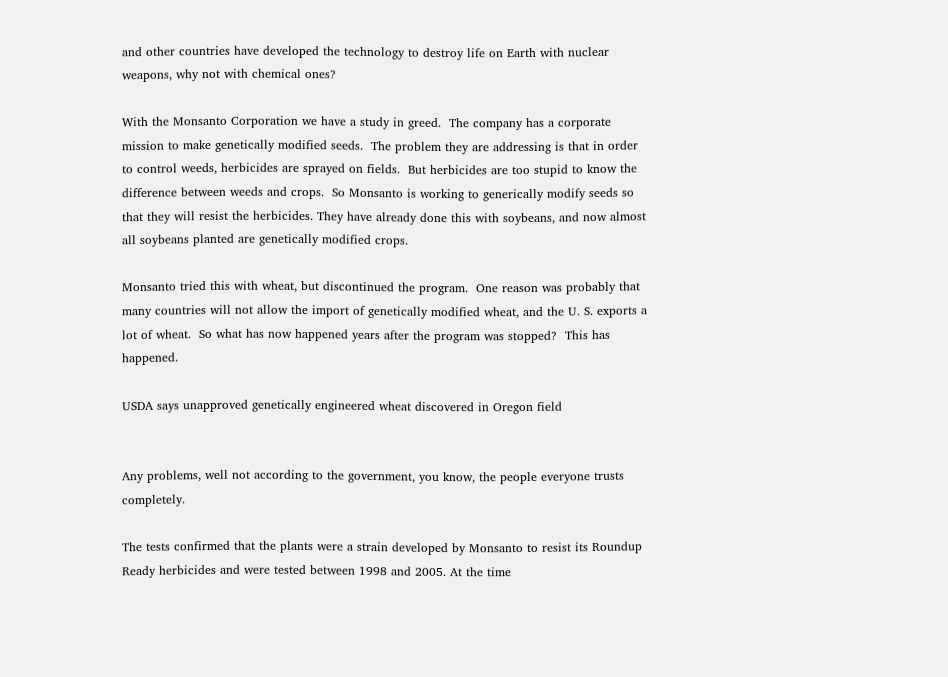and other countries have developed the technology to destroy life on Earth with nuclear weapons, why not with chemical ones?

With the Monsanto Corporation we have a study in greed.  The company has a corporate mission to make genetically modified seeds.  The problem they are addressing is that in order to control weeds, herbicides are sprayed on fields.  But herbicides are too stupid to know the difference between weeds and crops.  So Monsanto is working to generically modify seeds so that they will resist the herbicides. They have already done this with soybeans, and now almost all soybeans planted are genetically modified crops.

Monsanto tried this with wheat, but discontinued the program.  One reason was probably that many countries will not allow the import of genetically modified wheat, and the U. S. exports a lot of wheat.  So what has now happened years after the program was stopped?  This has happened.

USDA says unapproved genetically engineered wheat discovered in Oregon field


Any problems, well not according to the government, you know, the people everyone trusts completely.

The tests confirmed that the plants were a strain developed by Monsanto to resist its Roundup Ready herbicides and were tested between 1998 and 2005. At the time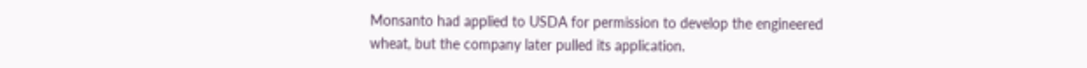Monsanto had applied to USDA for permission to develop the engineered wheat, but the company later pulled its application.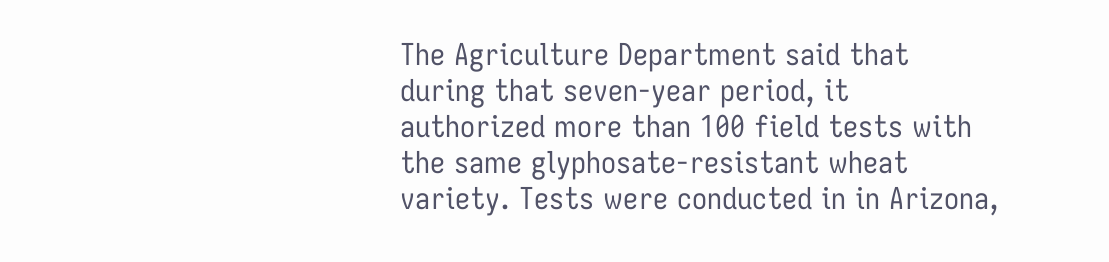The Agriculture Department said that during that seven-year period, it authorized more than 100 field tests with the same glyphosate-resistant wheat variety. Tests were conducted in in Arizona,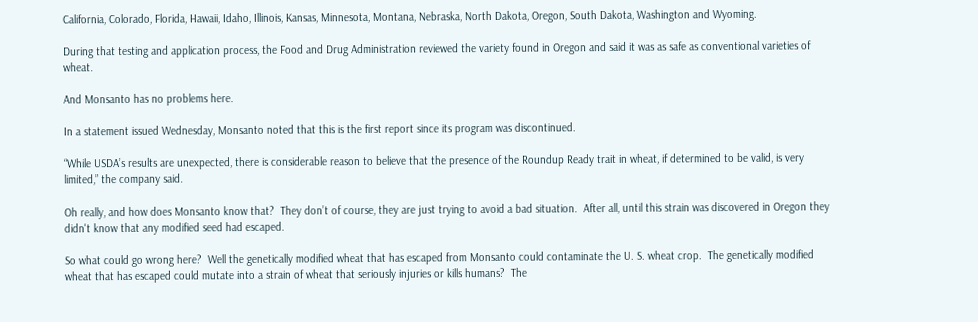California, Colorado, Florida, Hawaii, Idaho, Illinois, Kansas, Minnesota, Montana, Nebraska, North Dakota, Oregon, South Dakota, Washington and Wyoming.

During that testing and application process, the Food and Drug Administration reviewed the variety found in Oregon and said it was as safe as conventional varieties of wheat.

And Monsanto has no problems here.

In a statement issued Wednesday, Monsanto noted that this is the first report since its program was discontinued.

“While USDA’s results are unexpected, there is considerable reason to believe that the presence of the Roundup Ready trait in wheat, if determined to be valid, is very limited,” the company said.

Oh really, and how does Monsanto know that?  They don’t of course, they are just trying to avoid a bad situation.  After all, until this strain was discovered in Oregon they didn't know that any modified seed had escaped.

So what could go wrong here?  Well the genetically modified wheat that has escaped from Monsanto could contaminate the U. S. wheat crop.  The genetically modified wheat that has escaped could mutate into a strain of wheat that seriously injuries or kills humans?  The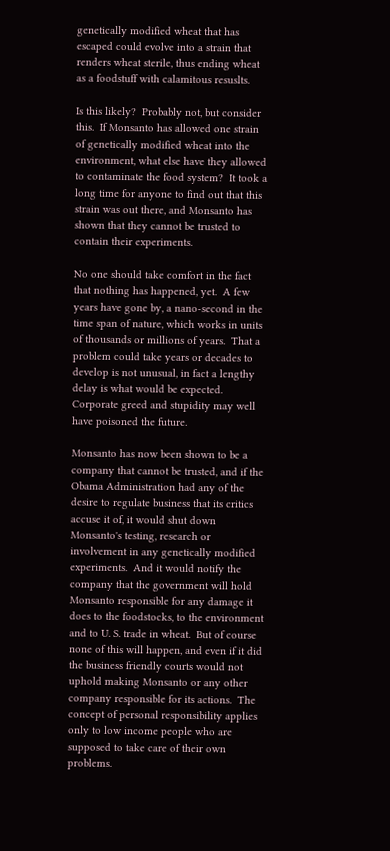genetically modified wheat that has escaped could evolve into a strain that renders wheat sterile, thus ending wheat as a foodstuff with calamitous resuslts.

Is this likely?  Probably not, but consider this.  If Monsanto has allowed one strain of genetically modified wheat into the environment, what else have they allowed to contaminate the food system?  It took a long time for anyone to find out that this strain was out there, and Monsanto has shown that they cannot be trusted to contain their experiments.

No one should take comfort in the fact that nothing has happened, yet.  A few years have gone by, a nano-second in the time span of nature, which works in units of thousands or millions of years.  That a problem could take years or decades to develop is not unusual, in fact a lengthy delay is what would be expected.  Corporate greed and stupidity may well have poisoned the future.

Monsanto has now been shown to be a company that cannot be trusted, and if the Obama Administration had any of the desire to regulate business that its critics accuse it of, it would shut down Monsanto's testing, research or involvement in any genetically modified experiments.  And it would notify the company that the government will hold Monsanto responsible for any damage it does to the foodstocks, to the environment and to U. S. trade in wheat.  But of course none of this will happen, and even if it did the business friendly courts would not uphold making Monsanto or any other company responsible for its actions.  The concept of personal responsibility applies only to low income people who are supposed to take care of their own problems.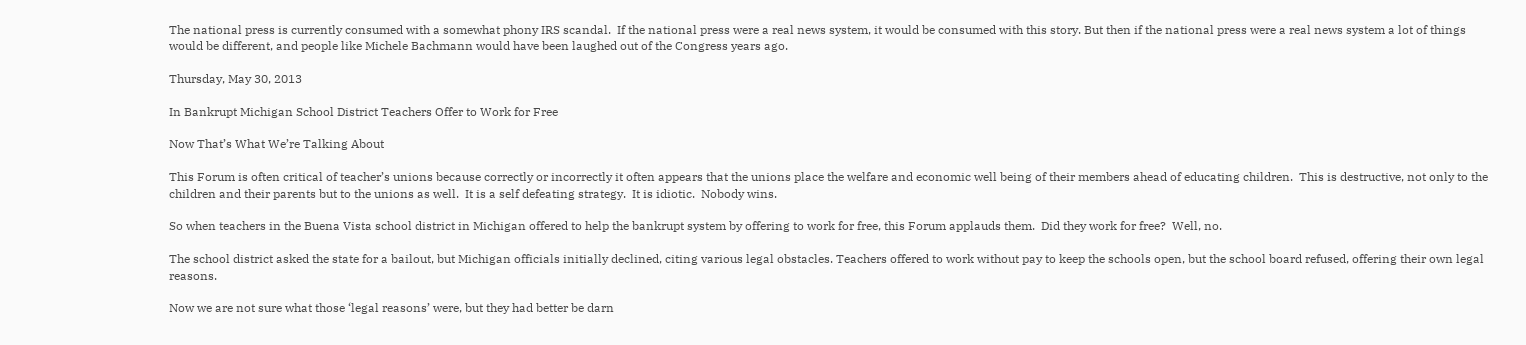The national press is currently consumed with a somewhat phony IRS scandal.  If the national press were a real news system, it would be consumed with this story. But then if the national press were a real news system a lot of things would be different, and people like Michele Bachmann would have been laughed out of the Congress years ago.

Thursday, May 30, 2013

In Bankrupt Michigan School District Teachers Offer to Work for Free

Now That’s What We’re Talking About

This Forum is often critical of teacher’s unions because correctly or incorrectly it often appears that the unions place the welfare and economic well being of their members ahead of educating children.  This is destructive, not only to the children and their parents but to the unions as well.  It is a self defeating strategy.  It is idiotic.  Nobody wins.

So when teachers in the Buena Vista school district in Michigan offered to help the bankrupt system by offering to work for free, this Forum applauds them.  Did they work for free?  Well, no.

The school district asked the state for a bailout, but Michigan officials initially declined, citing various legal obstacles. Teachers offered to work without pay to keep the schools open, but the school board refused, offering their own legal reasons.

Now we are not sure what those ‘legal reasons’ were, but they had better be darn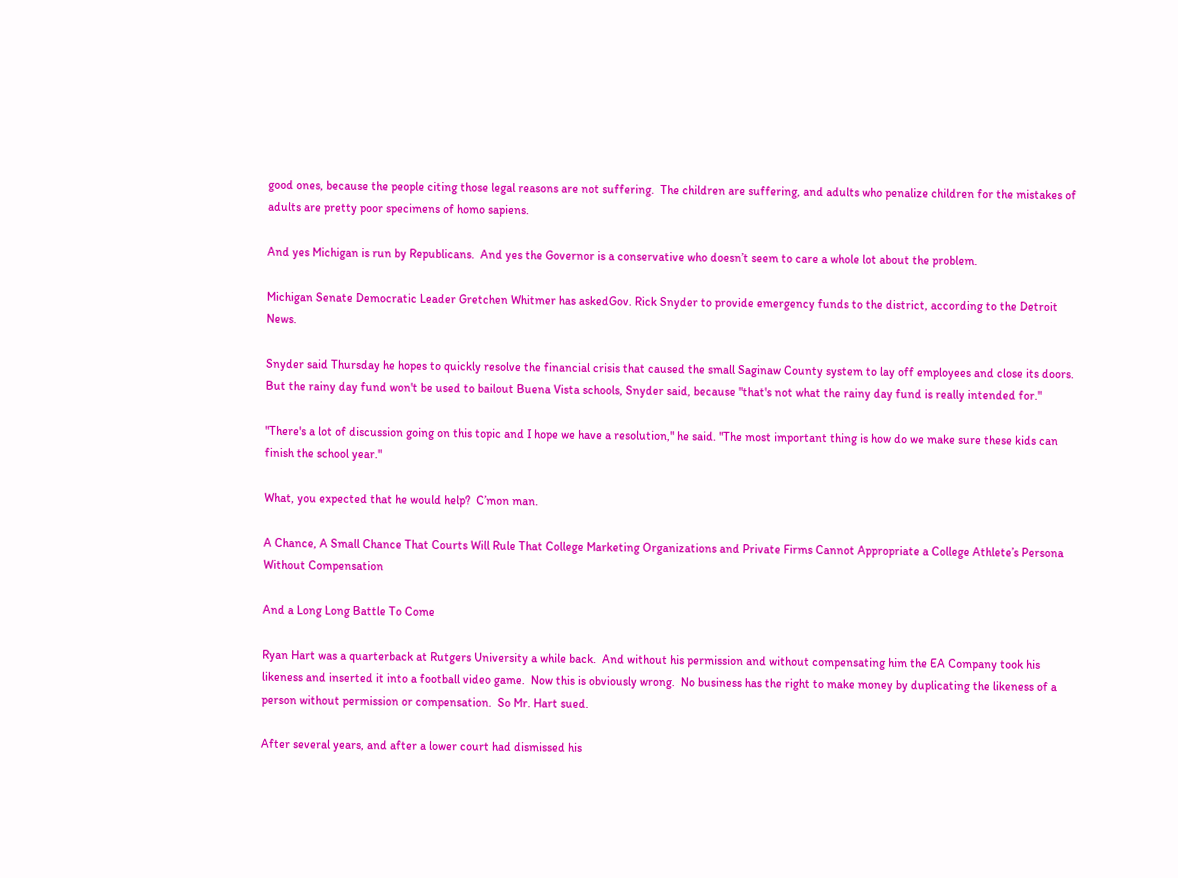good ones, because the people citing those legal reasons are not suffering.  The children are suffering, and adults who penalize children for the mistakes of adults are pretty poor specimens of homo sapiens.

And yes Michigan is run by Republicans.  And yes the Governor is a conservative who doesn’t seem to care a whole lot about the problem.

Michigan Senate Democratic Leader Gretchen Whitmer has askedGov. Rick Snyder to provide emergency funds to the district, according to the Detroit News.

Snyder said Thursday he hopes to quickly resolve the financial crisis that caused the small Saginaw County system to lay off employees and close its doors. But the rainy day fund won't be used to bailout Buena Vista schools, Snyder said, because "that's not what the rainy day fund is really intended for."

"There's a lot of discussion going on this topic and I hope we have a resolution," he said. "The most important thing is how do we make sure these kids can finish the school year."

What, you expected that he would help?  C’mon man.

A Chance, A Small Chance That Courts Will Rule That College Marketing Organizations and Private Firms Cannot Appropriate a College Athlete’s Persona Without Compensation

And a Long Long Battle To Come

Ryan Hart was a quarterback at Rutgers University a while back.  And without his permission and without compensating him the EA Company took his likeness and inserted it into a football video game.  Now this is obviously wrong.  No business has the right to make money by duplicating the likeness of a person without permission or compensation.  So Mr. Hart sued.

After several years, and after a lower court had dismissed his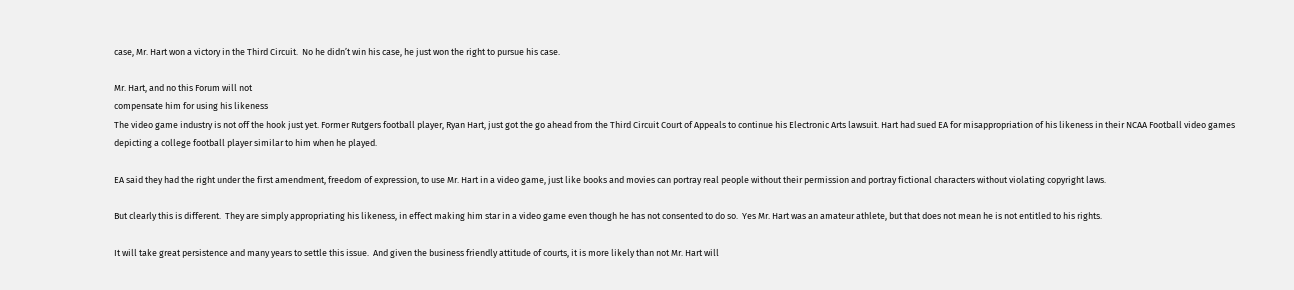case, Mr. Hart won a victory in the Third Circuit.  No he didn’t win his case, he just won the right to pursue his case.

Mr. Hart, and no this Forum will not
compensate him for using his likeness
The video game industry is not off the hook just yet. Former Rutgers football player, Ryan Hart, just got the go ahead from the Third Circuit Court of Appeals to continue his Electronic Arts lawsuit. Hart had sued EA for misappropriation of his likeness in their NCAA Football video games depicting a college football player similar to him when he played.

EA said they had the right under the first amendment, freedom of expression, to use Mr. Hart in a video game, just like books and movies can portray real people without their permission and portray fictional characters without violating copyright laws.

But clearly this is different.  They are simply appropriating his likeness, in effect making him star in a video game even though he has not consented to do so.  Yes Mr. Hart was an amateur athlete, but that does not mean he is not entitled to his rights.

It will take great persistence and many years to settle this issue.  And given the business friendly attitude of courts, it is more likely than not Mr. Hart will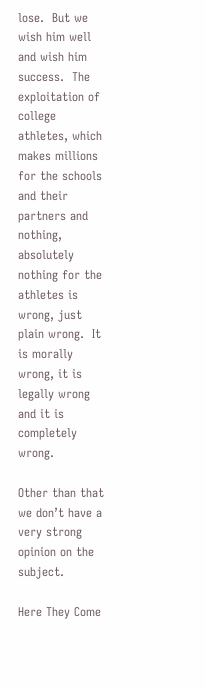lose.  But we wish him well and wish him success.  The exploitation of college athletes, which makes millions for the schools and their partners and nothing, absolutely nothing for the athletes is wrong, just plain wrong.  It is morally wrong, it is legally wrong and it is completely wrong.

Other than that we don’t have a very strong opinion on the subject.

Here They Come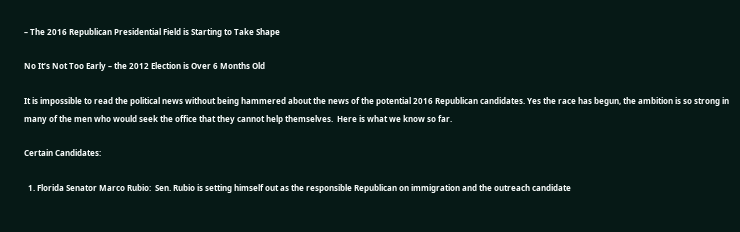– The 2016 Republican Presidential Field is Starting to Take Shape

No It’s Not Too Early – the 2012 Election is Over 6 Months Old

It is impossible to read the political news without being hammered about the news of the potential 2016 Republican candidates. Yes the race has begun, the ambition is so strong in many of the men who would seek the office that they cannot help themselves.  Here is what we know so far.

Certain Candidates:

  1. Florida Senator Marco Rubio:  Sen. Rubio is setting himself out as the responsible Republican on immigration and the outreach candidate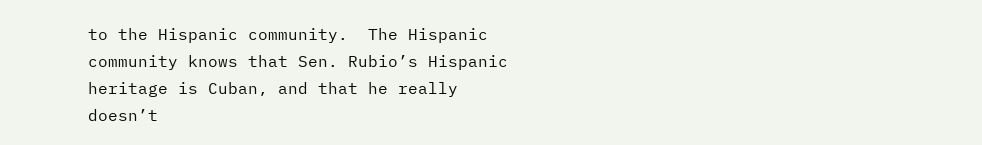to the Hispanic community.  The Hispanic community knows that Sen. Rubio’s Hispanic heritage is Cuban, and that he really doesn’t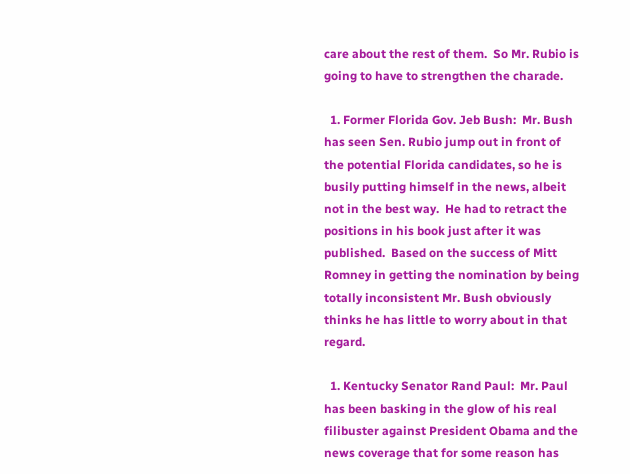care about the rest of them.  So Mr. Rubio is going to have to strengthen the charade.

  1. Former Florida Gov. Jeb Bush:  Mr. Bush has seen Sen. Rubio jump out in front of the potential Florida candidates, so he is busily putting himself in the news, albeit not in the best way.  He had to retract the positions in his book just after it was published.  Based on the success of Mitt Romney in getting the nomination by being totally inconsistent Mr. Bush obviously thinks he has little to worry about in that regard.

  1. Kentucky Senator Rand Paul:  Mr. Paul has been basking in the glow of his real filibuster against President Obama and the news coverage that for some reason has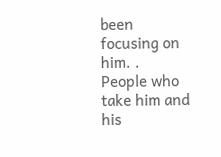been focusing on him. .  People who take him and his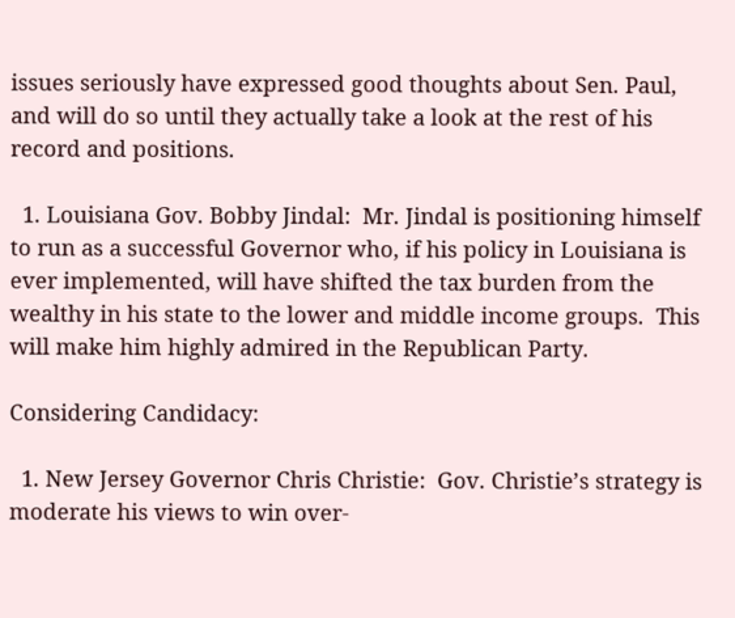issues seriously have expressed good thoughts about Sen. Paul, and will do so until they actually take a look at the rest of his record and positions.

  1. Louisiana Gov. Bobby Jindal:  Mr. Jindal is positioning himself to run as a successful Governor who, if his policy in Louisiana is ever implemented, will have shifted the tax burden from the wealthy in his state to the lower and middle income groups.  This will make him highly admired in the Republican Party.

Considering Candidacy:

  1. New Jersey Governor Chris Christie:  Gov. Christie’s strategy is moderate his views to win over-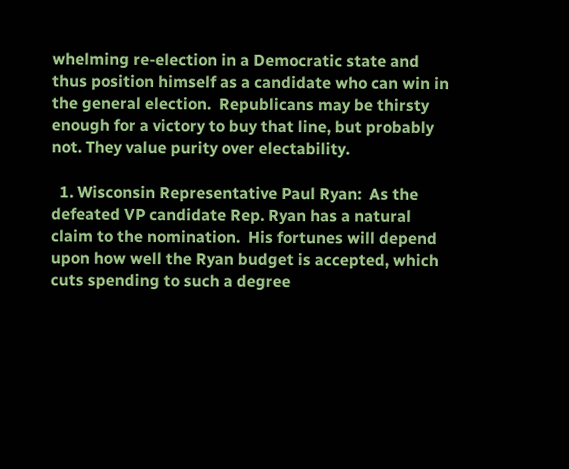whelming re-election in a Democratic state and thus position himself as a candidate who can win in the general election.  Republicans may be thirsty enough for a victory to buy that line, but probably not. They value purity over electability.

  1. Wisconsin Representative Paul Ryan:  As the defeated VP candidate Rep. Ryan has a natural claim to the nomination.  His fortunes will depend upon how well the Ryan budget is accepted, which cuts spending to such a degree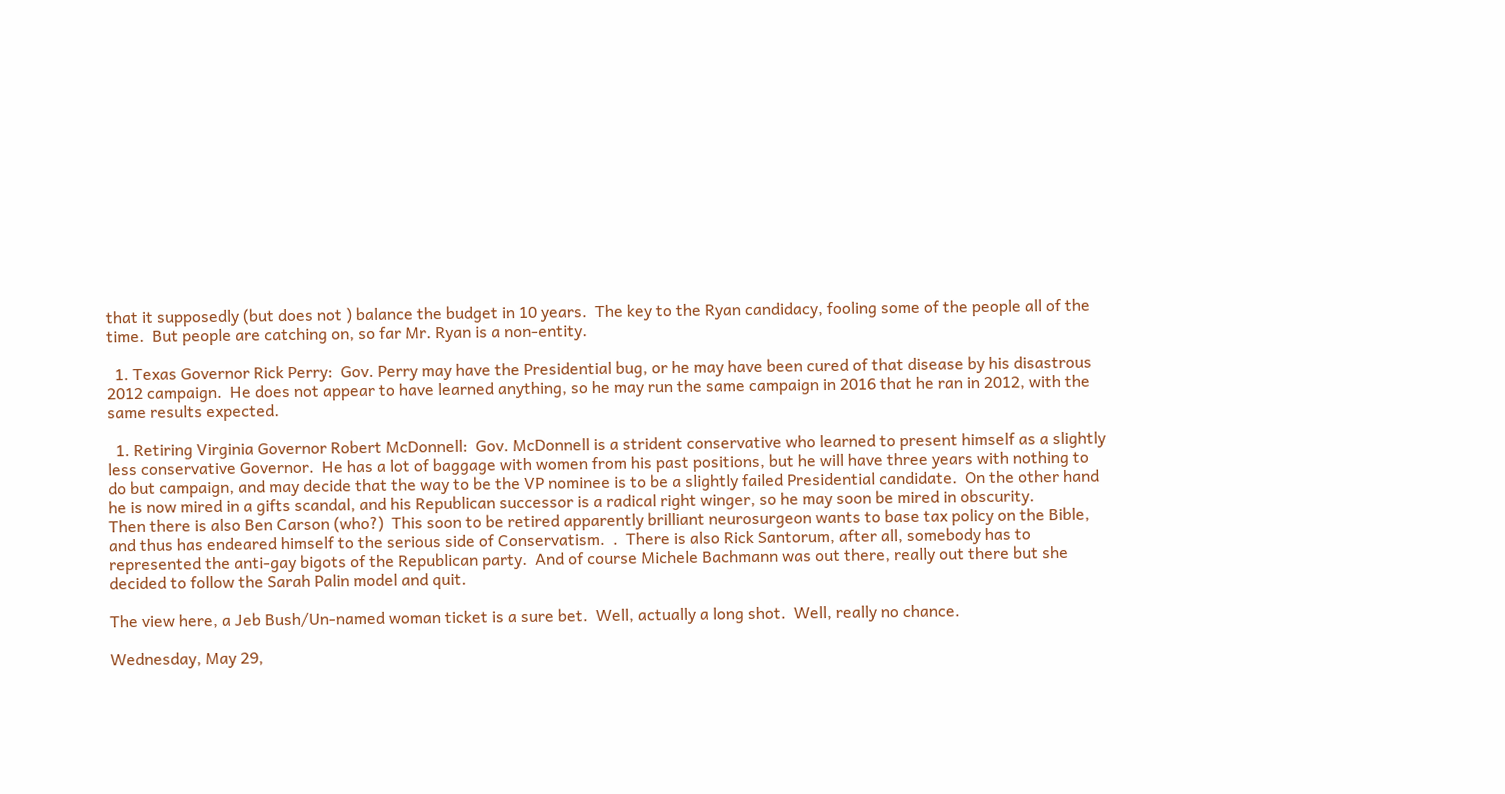that it supposedly (but does not ) balance the budget in 10 years.  The key to the Ryan candidacy, fooling some of the people all of the time.  But people are catching on, so far Mr. Ryan is a non-entity.

  1. Texas Governor Rick Perry:  Gov. Perry may have the Presidential bug, or he may have been cured of that disease by his disastrous 2012 campaign.  He does not appear to have learned anything, so he may run the same campaign in 2016 that he ran in 2012, with the same results expected.

  1. Retiring Virginia Governor Robert McDonnell:  Gov. McDonnell is a strident conservative who learned to present himself as a slightly less conservative Governor.  He has a lot of baggage with women from his past positions, but he will have three years with nothing to do but campaign, and may decide that the way to be the VP nominee is to be a slightly failed Presidential candidate.  On the other hand he is now mired in a gifts scandal, and his Republican successor is a radical right winger, so he may soon be mired in obscurity.
Then there is also Ben Carson (who?)  This soon to be retired apparently brilliant neurosurgeon wants to base tax policy on the Bible, and thus has endeared himself to the serious side of Conservatism.  .  There is also Rick Santorum, after all, somebody has to represented the anti-gay bigots of the Republican party.  And of course Michele Bachmann was out there, really out there but she decided to follow the Sarah Palin model and quit.

The view here, a Jeb Bush/Un-named woman ticket is a sure bet.  Well, actually a long shot.  Well, really no chance.

Wednesday, May 29,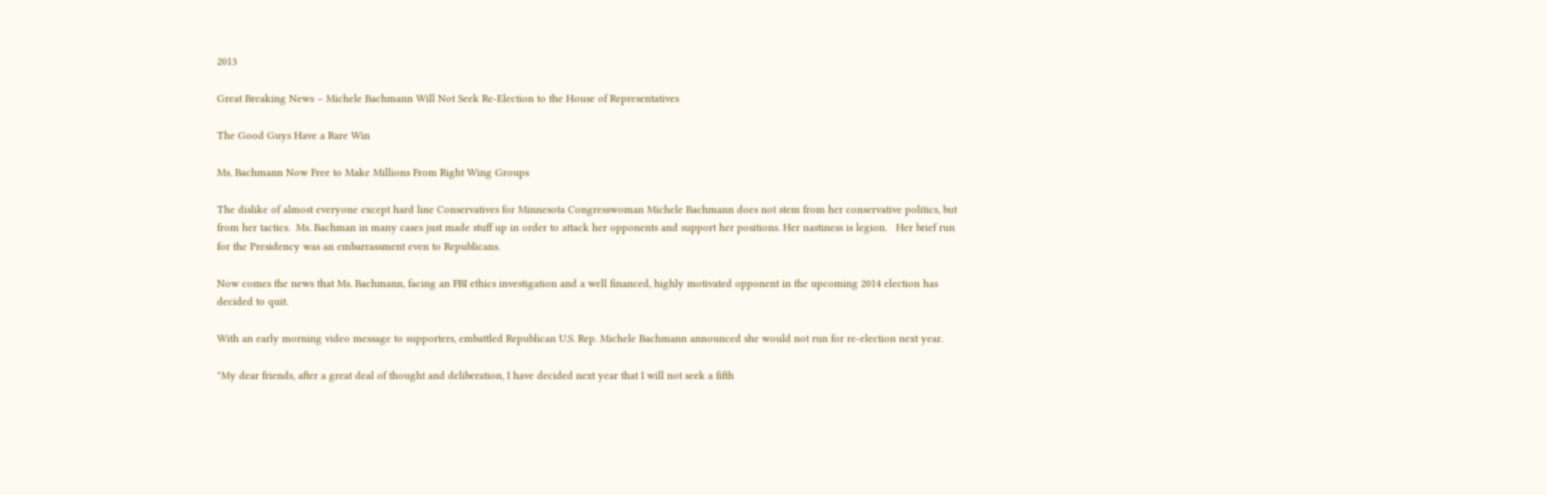2013

Great Breaking News – Michele Bachmann Will Not Seek Re-Election to the House of Representatives

The Good Guys Have a Rare Win

Ms. Bachmann Now Free to Make Millions From Right Wing Groups

The dislike of almost everyone except hard line Conservatives for Minnesota Congresswoman Michele Bachmann does not stem from her conservative politics, but from her tactics.  Ms. Bachman in many cases just made stuff up in order to attack her opponents and support her positions. Her nastiness is legion.   Her brief run for the Presidency was an embarrassment even to Republicans.

Now comes the news that Ms. Bachmann, facing an FBI ethics investigation and a well financed, highly motivated opponent in the upcoming 2014 election has decided to quit.

With an early morning video message to supporters, embattled Republican U.S. Rep. Michele Bachmann announced she would not run for re-election next year.

"My dear friends, after a great deal of thought and deliberation, I have decided next year that I will not seek a fifth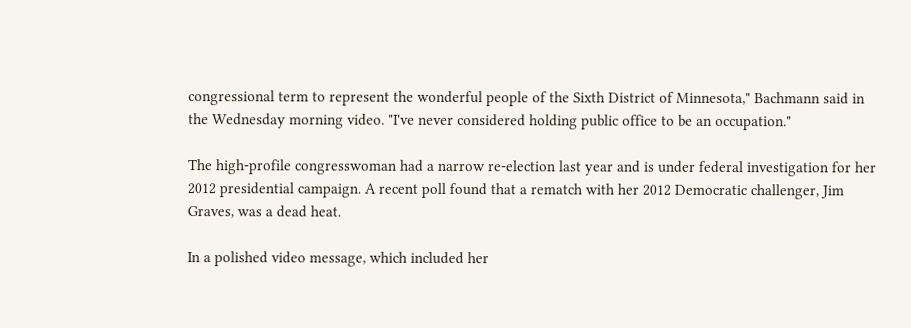congressional term to represent the wonderful people of the Sixth District of Minnesota," Bachmann said in the Wednesday morning video. "I've never considered holding public office to be an occupation."

The high-profile congresswoman had a narrow re-election last year and is under federal investigation for her 2012 presidential campaign. A recent poll found that a rematch with her 2012 Democratic challenger, Jim Graves, was a dead heat.

In a polished video message, which included her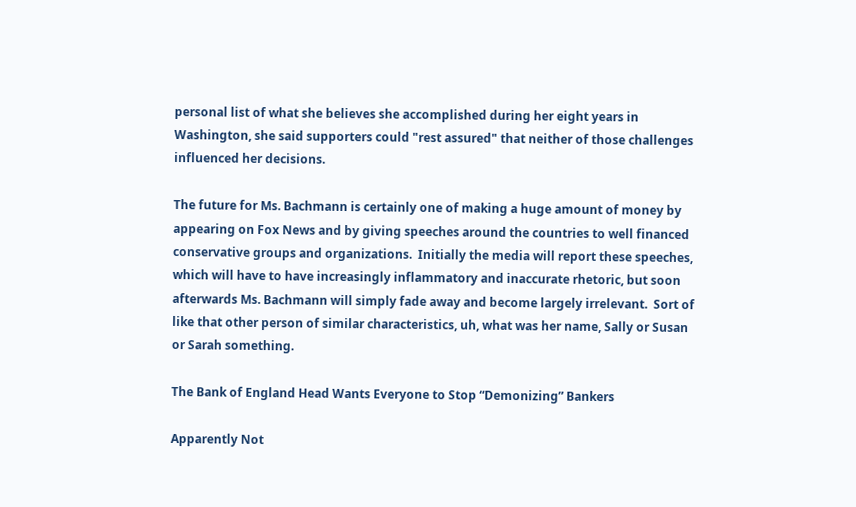personal list of what she believes she accomplished during her eight years in Washington, she said supporters could "rest assured" that neither of those challenges influenced her decisions.

The future for Ms. Bachmann is certainly one of making a huge amount of money by appearing on Fox News and by giving speeches around the countries to well financed conservative groups and organizations.  Initially the media will report these speeches, which will have to have increasingly inflammatory and inaccurate rhetoric, but soon afterwards Ms. Bachmann will simply fade away and become largely irrelevant.  Sort of like that other person of similar characteristics, uh, what was her name, Sally or Susan or Sarah something.

The Bank of England Head Wants Everyone to Stop “Demonizing” Bankers

Apparently Not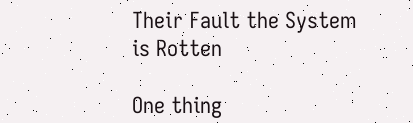Their Fault the System is Rotten

One thing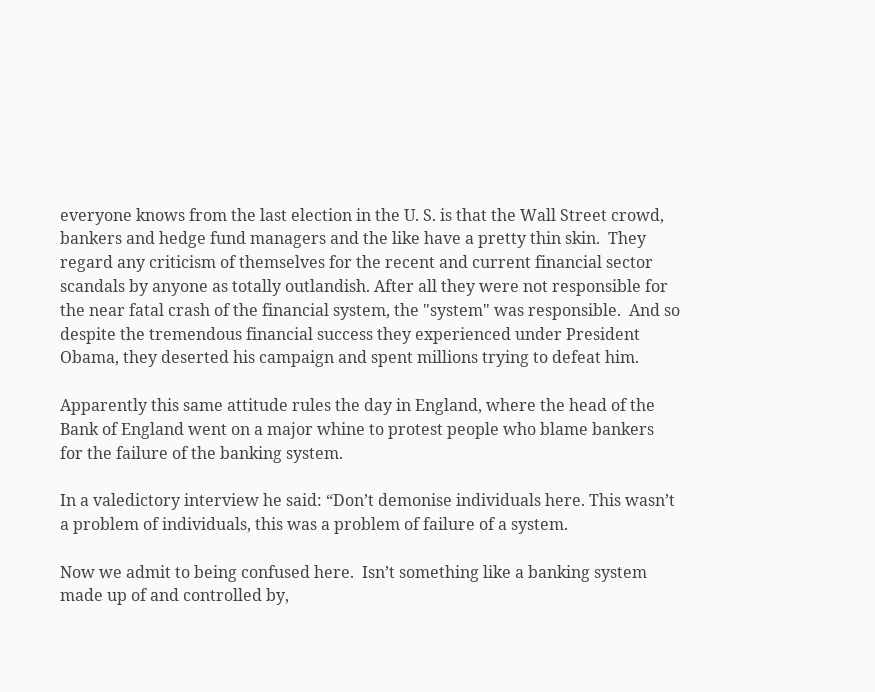everyone knows from the last election in the U. S. is that the Wall Street crowd, bankers and hedge fund managers and the like have a pretty thin skin.  They regard any criticism of themselves for the recent and current financial sector scandals by anyone as totally outlandish. After all they were not responsible for the near fatal crash of the financial system, the "system" was responsible.  And so despite the tremendous financial success they experienced under President Obama, they deserted his campaign and spent millions trying to defeat him.

Apparently this same attitude rules the day in England, where the head of the Bank of England went on a major whine to protest people who blame bankers for the failure of the banking system.

In a valedictory interview he said: “Don’t demonise individuals here. This wasn’t a problem of individuals, this was a problem of failure of a system.

Now we admit to being confused here.  Isn’t something like a banking system made up of and controlled by,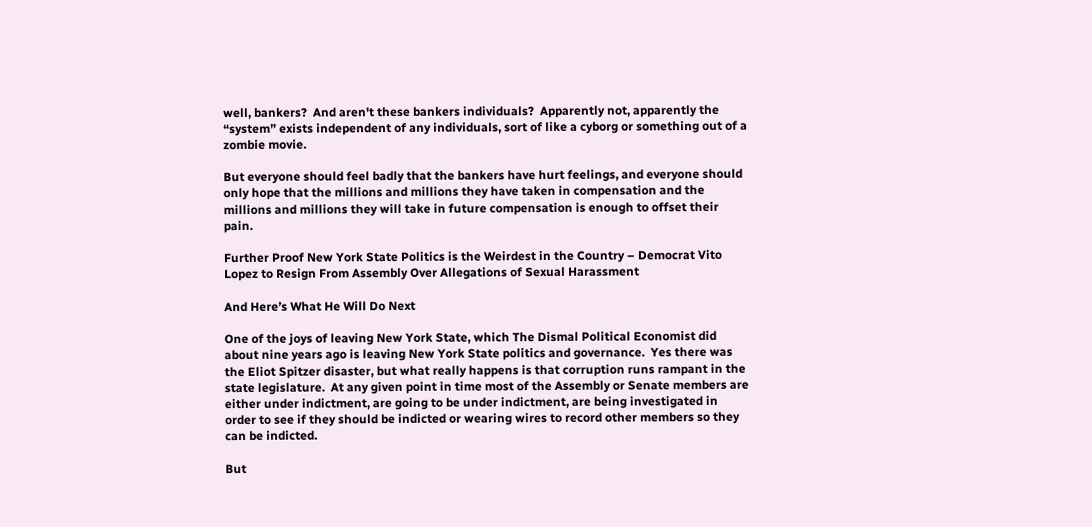well, bankers?  And aren't these bankers individuals?  Apparently not, apparently the “system” exists independent of any individuals, sort of like a cyborg or something out of a zombie movie.

But everyone should feel badly that the bankers have hurt feelings, and everyone should only hope that the millions and millions they have taken in compensation and the millions and millions they will take in future compensation is enough to offset their pain.

Further Proof New York State Politics is the Weirdest in the Country – Democrat Vito Lopez to Resign From Assembly Over Allegations of Sexual Harassment

And Here’s What He Will Do Next

One of the joys of leaving New York State, which The Dismal Political Economist did about nine years ago is leaving New York State politics and governance.  Yes there was the Eliot Spitzer disaster, but what really happens is that corruption runs rampant in the state legislature.  At any given point in time most of the Assembly or Senate members are either under indictment, are going to be under indictment, are being investigated in order to see if they should be indicted or wearing wires to record other members so they can be indicted.

But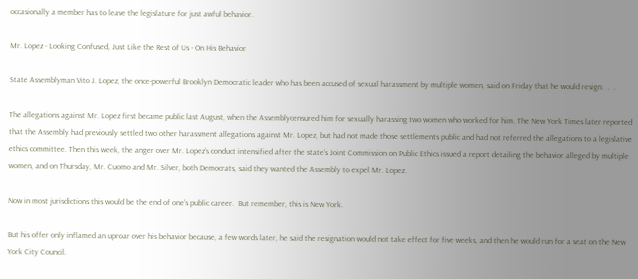occasionally a member has to leave the legislature for just awful behavior.

Mr. Lopez - Looking Confused, Just Like the Rest of Us - On His Behavior

State Assemblyman Vito J. Lopez, the once-powerful Brooklyn Democratic leader who has been accused of sexual harassment by multiple women, said on Friday that he would resign.  .  .

The allegations against Mr. Lopez first became public last August, when the Assemblycensured him for sexually harassing two women who worked for him. The New York Times later reported that the Assembly had previously settled two other harassment allegations against Mr. Lopez, but had not made those settlements public and had not referred the allegations to a legislative ethics committee. Then this week, the anger over Mr. Lopez’s conduct intensified after the state’s Joint Commission on Public Ethics issued a report detailing the behavior alleged by multiple women, and on Thursday, Mr. Cuomo and Mr. Silver, both Democrats, said they wanted the Assembly to expel Mr. Lopez.

Now in most jurisdictions this would be the end of one’s public career.  But remember, this is New York.

But his offer only inflamed an uproar over his behavior because, a few words later, he said the resignation would not take effect for five weeks, and then he would run for a seat on the New York City Council.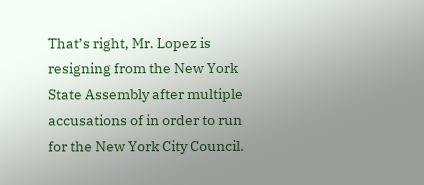That’s right, Mr. Lopez is resigning from the New York State Assembly after multiple accusations of in order to run for the New York City Council.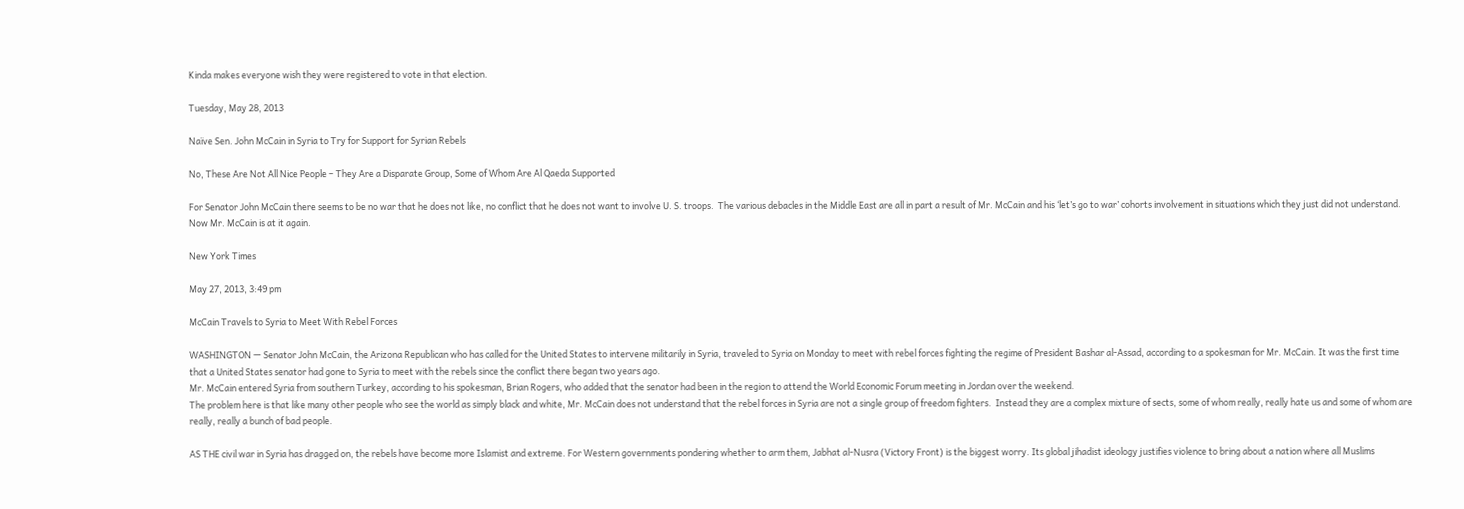Kinda makes everyone wish they were registered to vote in that election.

Tuesday, May 28, 2013

Naïve Sen. John McCain in Syria to Try for Support for Syrian Rebels

No, These Are Not All Nice People – They Are a Disparate Group, Some of Whom Are Al Qaeda Supported

For Senator John McCain there seems to be no war that he does not like, no conflict that he does not want to involve U. S. troops.  The various debacles in the Middle East are all in part a result of Mr. McCain and his ‘let’s go to war’ cohorts involvement in situations which they just did not understand.  Now Mr. McCain is at it again.

New York Times

May 27, 2013, 3:49 pm

McCain Travels to Syria to Meet With Rebel Forces

WASHINGTON — Senator John McCain, the Arizona Republican who has called for the United States to intervene militarily in Syria, traveled to Syria on Monday to meet with rebel forces fighting the regime of President Bashar al-Assad, according to a spokesman for Mr. McCain. It was the first time that a United States senator had gone to Syria to meet with the rebels since the conflict there began two years ago.
Mr. McCain entered Syria from southern Turkey, according to his spokesman, Brian Rogers, who added that the senator had been in the region to attend the World Economic Forum meeting in Jordan over the weekend.
The problem here is that like many other people who see the world as simply black and white, Mr. McCain does not understand that the rebel forces in Syria are not a single group of freedom fighters.  Instead they are a complex mixture of sects, some of whom really, really hate us and some of whom are really, really a bunch of bad people.

AS THE civil war in Syria has dragged on, the rebels have become more Islamist and extreme. For Western governments pondering whether to arm them, Jabhat al-Nusra (Victory Front) is the biggest worry. Its global jihadist ideology justifies violence to bring about a nation where all Muslims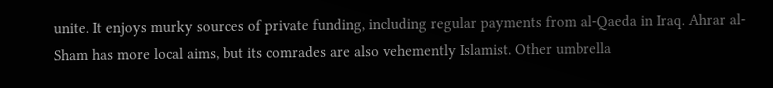unite. It enjoys murky sources of private funding, including regular payments from al-Qaeda in Iraq. Ahrar al-Sham has more local aims, but its comrades are also vehemently Islamist. Other umbrella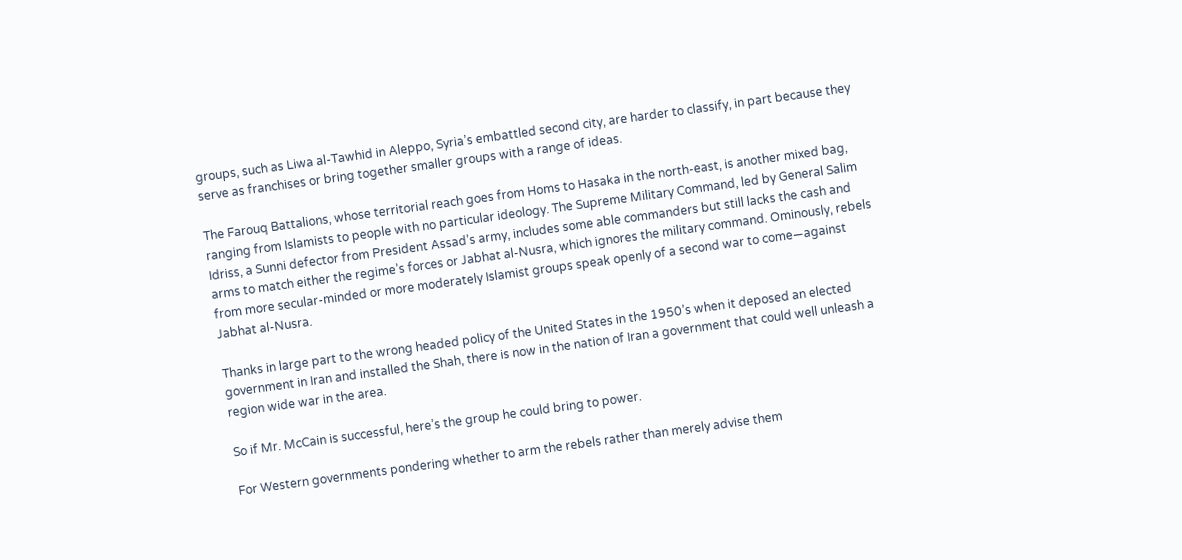groups, such as Liwa al-Tawhid in Aleppo, Syria’s embattled second city, are harder to classify, in part because they serve as franchises or bring together smaller groups with a range of ideas.

The Farouq Battalions, whose territorial reach goes from Homs to Hasaka in the north-east, is another mixed bag, ranging from Islamists to people with no particular ideology. The Supreme Military Command, led by General Salim Idriss, a Sunni defector from President Assad’s army, includes some able commanders but still lacks the cash and arms to match either the regime’s forces or Jabhat al-Nusra, which ignores the military command. Ominously, rebels from more secular-minded or more moderately Islamist groups speak openly of a second war to come—against Jabhat al-Nusra.

Thanks in large part to the wrong headed policy of the United States in the 1950’s when it deposed an elected government in Iran and installed the Shah, there is now in the nation of Iran a government that could well unleash a region wide war in the area.

So if Mr. McCain is successful, here’s the group he could bring to power.

For Western governments pondering whether to arm the rebels rather than merely advise them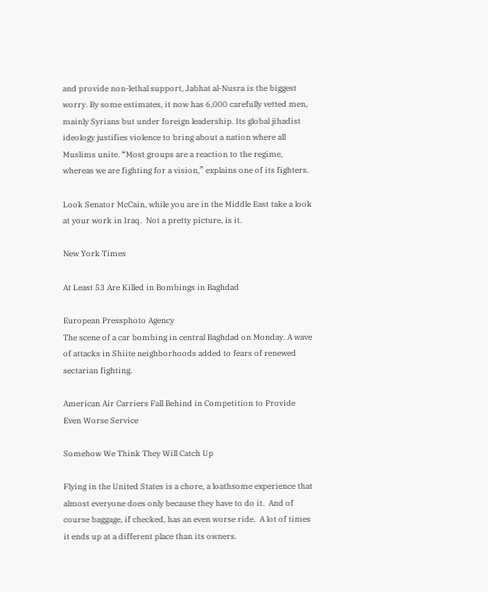and provide non-lethal support, Jabhat al-Nusra is the biggest worry. By some estimates, it now has 6,000 carefully vetted men, mainly Syrians but under foreign leadership. Its global jihadist ideology justifies violence to bring about a nation where all Muslims unite. “Most groups are a reaction to the regime, whereas we are fighting for a vision,” explains one of its fighters.

Look Senator McCain, while you are in the Middle East take a look at your work in Iraq.  Not a pretty picture, is it.

New York Times

At Least 53 Are Killed in Bombings in Baghdad

European Pressphoto Agency
The scene of a car bombing in central Baghdad on Monday. A wave of attacks in Shiite neighborhoods added to fears of renewed sectarian fighting.

American Air Carriers Fall Behind in Competition to Provide Even Worse Service

Somehow We Think They Will Catch Up

Flying in the United States is a chore, a loathsome experience that almost everyone does only because they have to do it.  And of course baggage, if checked, has an even worse ride.  A lot of times it ends up at a different place than its owners.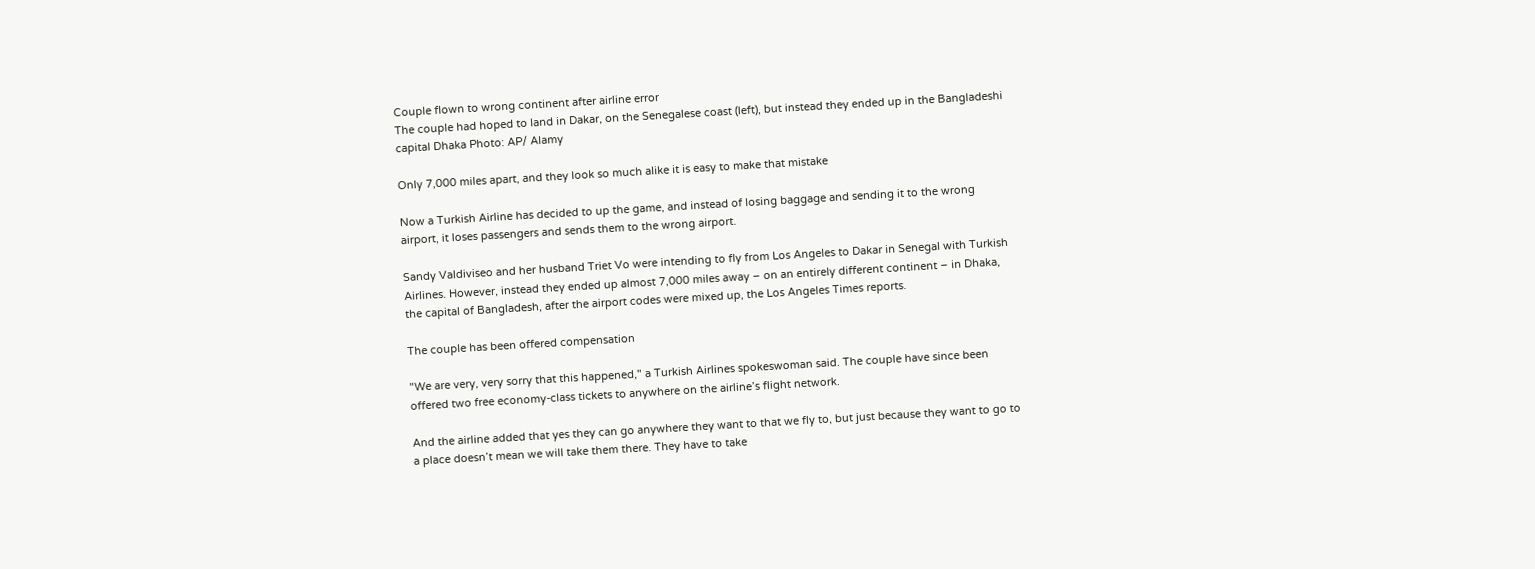Couple flown to wrong continent after airline error
The couple had hoped to land in Dakar, on the Senegalese coast (left), but instead they ended up in the Bangladeshi capital Dhaka Photo: AP/ Alamy

Only 7,000 miles apart, and they look so much alike it is easy to make that mistake

Now a Turkish Airline has decided to up the game, and instead of losing baggage and sending it to the wrong airport, it loses passengers and sends them to the wrong airport.

Sandy Valdiviseo and her husband Triet Vo were intending to fly from Los Angeles to Dakar in Senegal with Turkish Airlines. However, instead they ended up almost 7,000 miles away – on an entirely different continent – in Dhaka, the capital of Bangladesh, after the airport codes were mixed up, the Los Angeles Times reports.

The couple has been offered compensation

"We are very, very sorry that this happened," a Turkish Airlines spokeswoman said. The couple have since been offered two free economy-class tickets to anywhere on the airline’s flight network.

And the airline added that yes they can go anywhere they want to that we fly to, but just because they want to go to a place doesn’t mean we will take them there. They have to take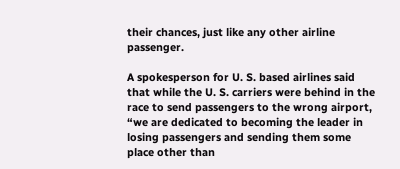their chances, just like any other airline passenger.

A spokesperson for U. S. based airlines said that while the U. S. carriers were behind in the race to send passengers to the wrong airport, “we are dedicated to becoming the leader in losing passengers and sending them some place other than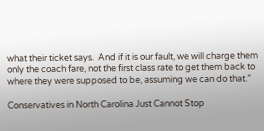what their ticket says.  And if it is our fault, we will charge them only the coach fare, not the first class rate to get them back to where they were supposed to be, assuming we can do that.”

Conservatives in North Carolina Just Cannot Stop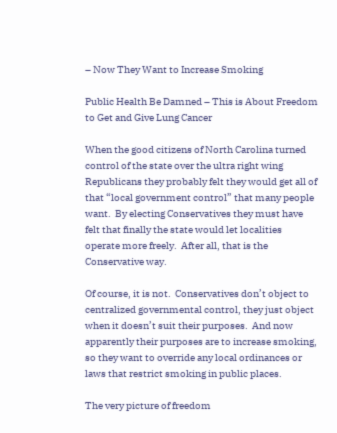– Now They Want to Increase Smoking

Public Health Be Damned – This is About Freedom to Get and Give Lung Cancer

When the good citizens of North Carolina turned control of the state over the ultra right wing Republicans they probably felt they would get all of that “local government control” that many people want.  By electing Conservatives they must have felt that finally the state would let localities operate more freely.  After all, that is the Conservative way.

Of course, it is not.  Conservatives don’t object to centralized governmental control, they just object when it doesn’t suit their purposes.  And now apparently their purposes are to increase smoking, so they want to override any local ordinances or laws that restrict smoking in public places.

The very picture of freedom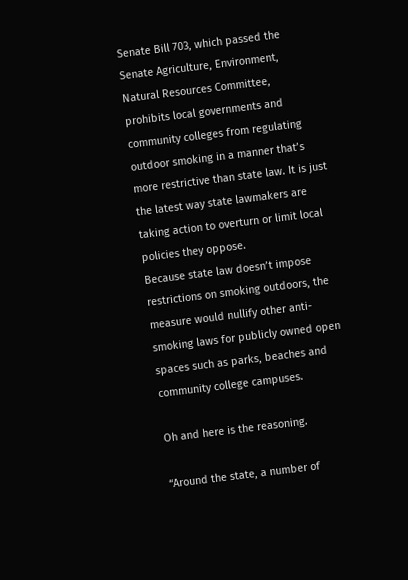Senate Bill 703, which passed the Senate Agriculture, Environment, Natural Resources Committee, prohibits local governments and community colleges from regulating outdoor smoking in a manner that’s more restrictive than state law. It is just the latest way state lawmakers are taking action to overturn or limit local policies they oppose.
Because state law doesn’t impose restrictions on smoking outdoors, the measure would nullify other anti-smoking laws for publicly owned open spaces such as parks, beaches and community college campuses.

Oh and here is the reasoning.

“Around the state, a number of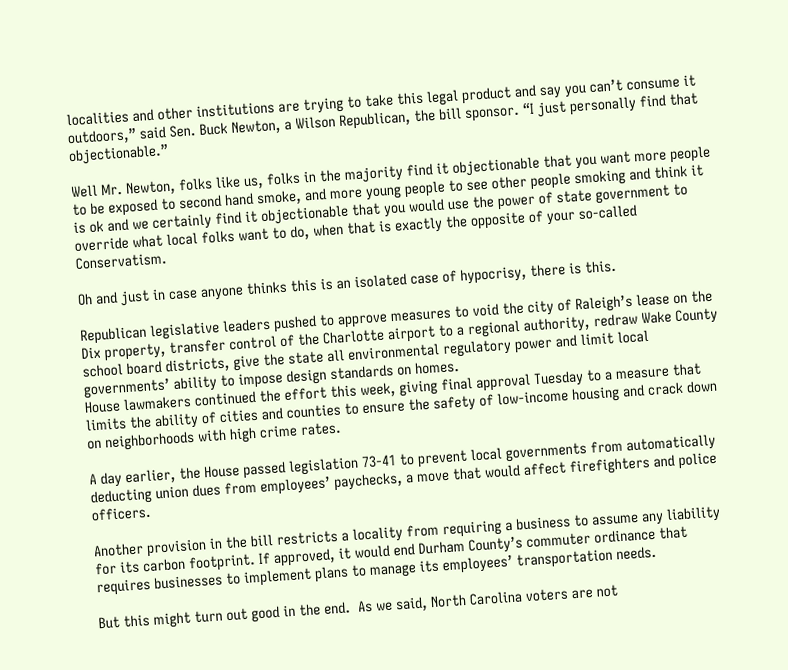localities and other institutions are trying to take this legal product and say you can’t consume it outdoors,” said Sen. Buck Newton, a Wilson Republican, the bill sponsor. “I just personally find that objectionable.”

Well Mr. Newton, folks like us, folks in the majority find it objectionable that you want more people to be exposed to second hand smoke, and more young people to see other people smoking and think it is ok and we certainly find it objectionable that you would use the power of state government to override what local folks want to do, when that is exactly the opposite of your so-called Conservatism.

Oh and just in case anyone thinks this is an isolated case of hypocrisy, there is this.

Republican legislative leaders pushed to approve measures to void the city of Raleigh’s lease on the Dix property, transfer control of the Charlotte airport to a regional authority, redraw Wake County school board districts, give the state all environmental regulatory power and limit local governments’ ability to impose design standards on homes.
House lawmakers continued the effort this week, giving final approval Tuesday to a measure that limits the ability of cities and counties to ensure the safety of low-income housing and crack down on neighborhoods with high crime rates.

A day earlier, the House passed legislation 73-41 to prevent local governments from automatically deducting union dues from employees’ paychecks, a move that would affect firefighters and police officers.

Another provision in the bill restricts a locality from requiring a business to assume any liability for its carbon footprint. If approved, it would end Durham County’s commuter ordinance that requires businesses to implement plans to manage its employees’ transportation needs.

But this might turn out good in the end.  As we said, North Carolina voters are not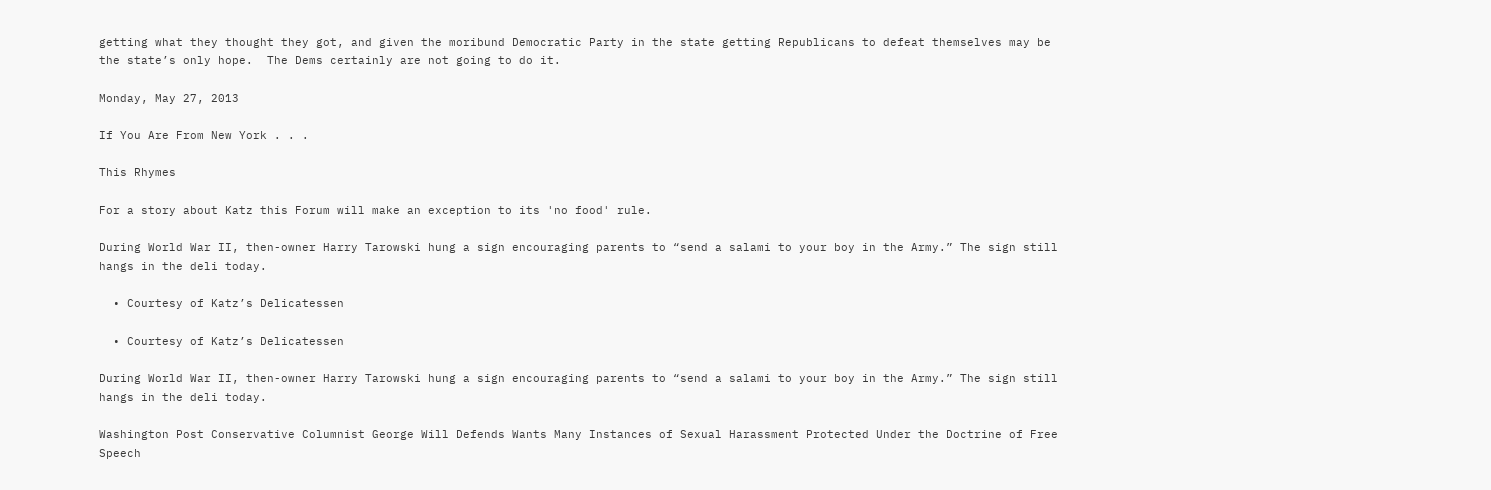getting what they thought they got, and given the moribund Democratic Party in the state getting Republicans to defeat themselves may be the state’s only hope.  The Dems certainly are not going to do it.

Monday, May 27, 2013

If You Are From New York . . .

This Rhymes

For a story about Katz this Forum will make an exception to its 'no food' rule.

During World War II, then-owner Harry Tarowski hung a sign encouraging parents to “send a salami to your boy in the Army.” The sign still hangs in the deli today.

  • Courtesy of Katz’s Delicatessen

  • Courtesy of Katz’s Delicatessen

During World War II, then-owner Harry Tarowski hung a sign encouraging parents to “send a salami to your boy in the Army.” The sign still hangs in the deli today.

Washington Post Conservative Columnist George Will Defends Wants Many Instances of Sexual Harassment Protected Under the Doctrine of Free Speech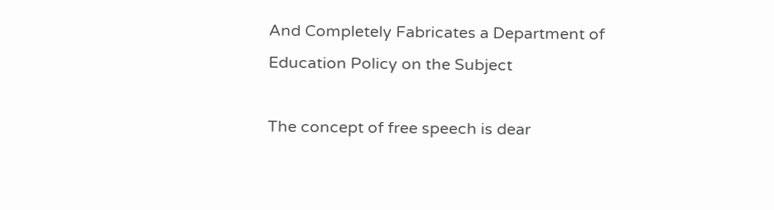And Completely Fabricates a Department of Education Policy on the Subject

The concept of free speech is dear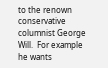to the renown conservative columnist George Will.  For example he wants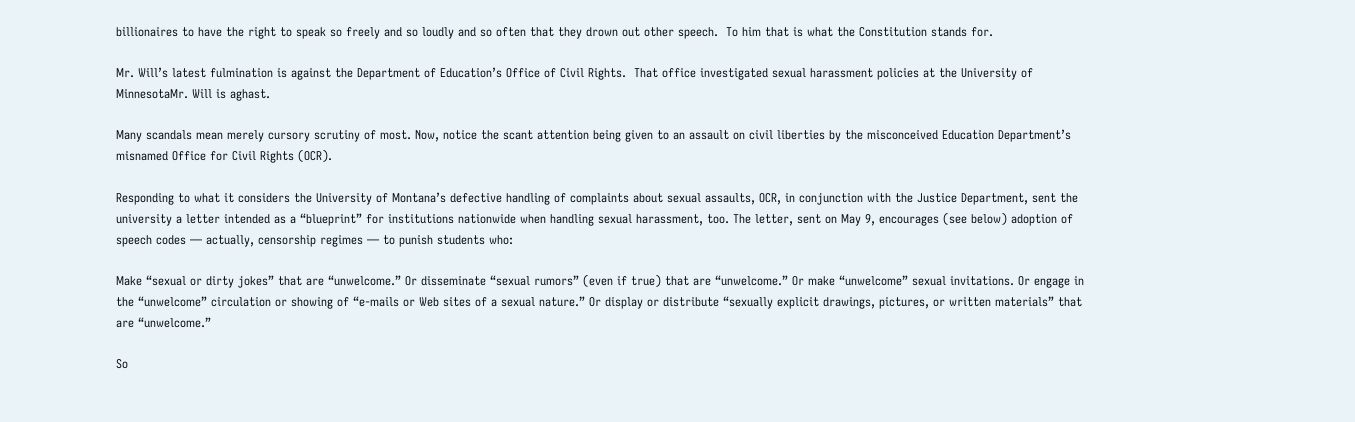billionaires to have the right to speak so freely and so loudly and so often that they drown out other speech.  To him that is what the Constitution stands for.

Mr. Will’s latest fulmination is against the Department of Education’s Office of Civil Rights.  That office investigated sexual harassment policies at the University of MinnesotaMr. Will is aghast.

Many scandals mean merely cursory scrutiny of most. Now, notice the scant attention being given to an assault on civil liberties by the misconceived Education Department’s misnamed Office for Civil Rights (OCR).

Responding to what it considers the University of Montana’s defective handling of complaints about sexual assaults, OCR, in conjunction with the Justice Department, sent the university a letter intended as a “blueprint” for institutions nationwide when handling sexual harassment, too. The letter, sent on May 9, encourages (see below) adoption of speech codes — actually, censorship regimes — to punish students who:

Make “sexual or dirty jokes” that are “unwelcome.” Or disseminate “sexual rumors” (even if true) that are “unwelcome.” Or make “unwelcome” sexual invitations. Or engage in the “unwelcome” circulation or showing of “e-mails or Web sites of a sexual nature.” Or display or distribute “sexually explicit drawings, pictures, or written materials” that are “unwelcome.”

So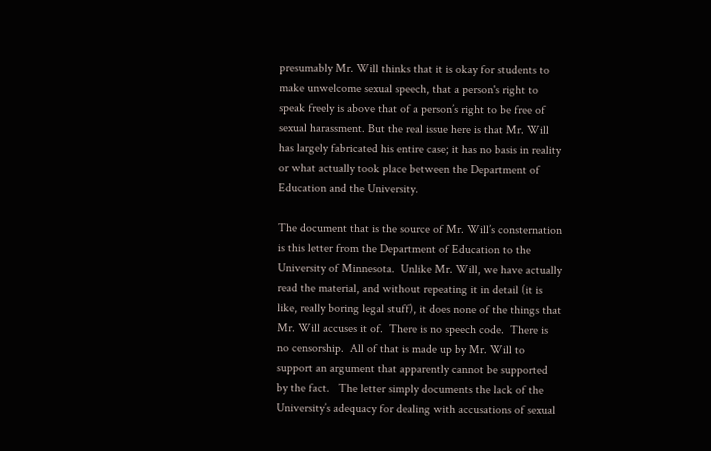presumably Mr. Will thinks that it is okay for students to make unwelcome sexual speech, that a person's right to speak freely is above that of a person’s right to be free of sexual harassment. But the real issue here is that Mr. Will has largely fabricated his entire case; it has no basis in reality or what actually took place between the Department of Education and the University.

The document that is the source of Mr. Will’s consternation is this letter from the Department of Education to the University of Minnesota.  Unlike Mr. Will, we have actually read the material, and without repeating it in detail (it is like, really boring legal stuff), it does none of the things that Mr. Will accuses it of.  There is no speech code.  There is no censorship.  All of that is made up by Mr. Will to support an argument that apparently cannot be supported by the fact.   The letter simply documents the lack of the University’s adequacy for dealing with accusations of sexual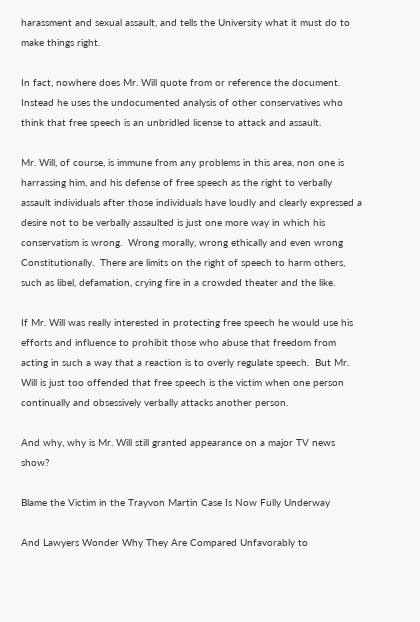harassment and sexual assault, and tells the University what it must do to make things right.

In fact, nowhere does Mr. Will quote from or reference the document.  Instead he uses the undocumented analysis of other conservatives who think that free speech is an unbridled license to attack and assault.

Mr. Will, of course, is immune from any problems in this area, non one is harrassing him, and his defense of free speech as the right to verbally assault individuals after those individuals have loudly and clearly expressed a desire not to be verbally assaulted is just one more way in which his conservatism is wrong.  Wrong morally, wrong ethically and even wrong Constitutionally.  There are limits on the right of speech to harm others, such as libel, defamation, crying fire in a crowded theater and the like.

If Mr. Will was really interested in protecting free speech he would use his efforts and influence to prohibit those who abuse that freedom from acting in such a way that a reaction is to overly regulate speech.  But Mr. Will is just too offended that free speech is the victim when one person continually and obsessively verbally attacks another person.

And why, why is Mr. Will still granted appearance on a major TV news show?

Blame the Victim in the Trayvon Martin Case Is Now Fully Underway

And Lawyers Wonder Why They Are Compared Unfavorably to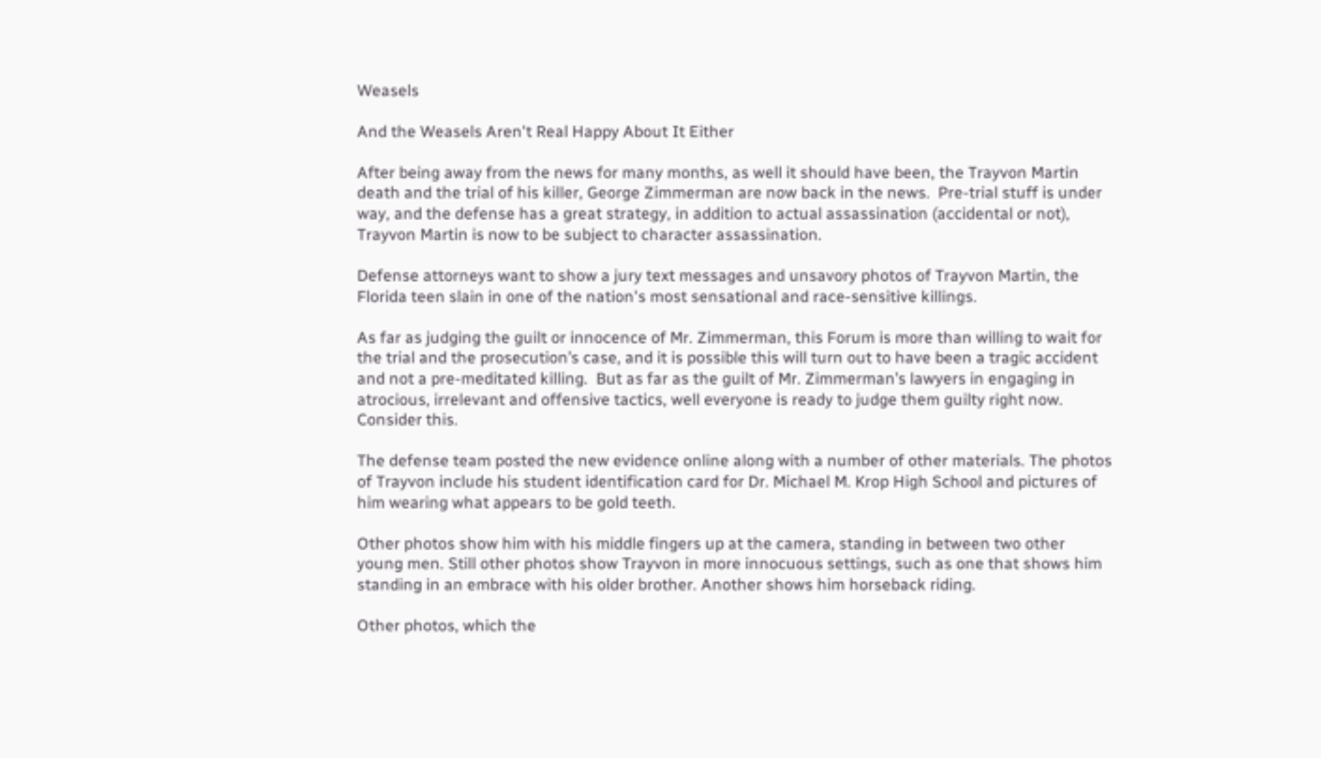Weasels

And the Weasels Aren't Real Happy About It Either

After being away from the news for many months, as well it should have been, the Trayvon Martin death and the trial of his killer, George Zimmerman are now back in the news.  Pre-trial stuff is under way, and the defense has a great strategy, in addition to actual assassination (accidental or not), Trayvon Martin is now to be subject to character assassination.

Defense attorneys want to show a jury text messages and unsavory photos of Trayvon Martin, the Florida teen slain in one of the nation's most sensational and race-sensitive killings.

As far as judging the guilt or innocence of Mr. Zimmerman, this Forum is more than willing to wait for the trial and the prosecution’s case, and it is possible this will turn out to have been a tragic accident and not a pre-meditated killing.  But as far as the guilt of Mr. Zimmerman’s lawyers in engaging in atrocious, irrelevant and offensive tactics, well everyone is ready to judge them guilty right now.  Consider this.

The defense team posted the new evidence online along with a number of other materials. The photos of Trayvon include his student identification card for Dr. Michael M. Krop High School and pictures of him wearing what appears to be gold teeth.

Other photos show him with his middle fingers up at the camera, standing in between two other young men. Still other photos show Trayvon in more innocuous settings, such as one that shows him standing in an embrace with his older brother. Another shows him horseback riding.

Other photos, which the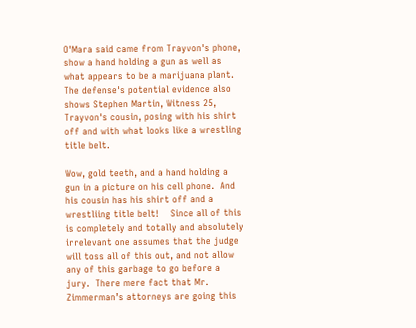O'Mara said came from Trayvon's phone, show a hand holding a gun as well as what appears to be a marijuana plant. The defense's potential evidence also shows Stephen Martin, Witness 25, Trayvon's cousin, posing with his shirt off and with what looks like a wrestling title belt.

Wow, gold teeth, and a hand holding a gun in a picture on his cell phone.  And his cousin has his shirt off and a wrestliing title belt!    Since all of this is completely and totally and absolutely irrelevant one assumes that the judge will toss all of this out, and not allow any of this garbage to go before a jury.  There mere fact that Mr. Zimmerman’s attorneys are going this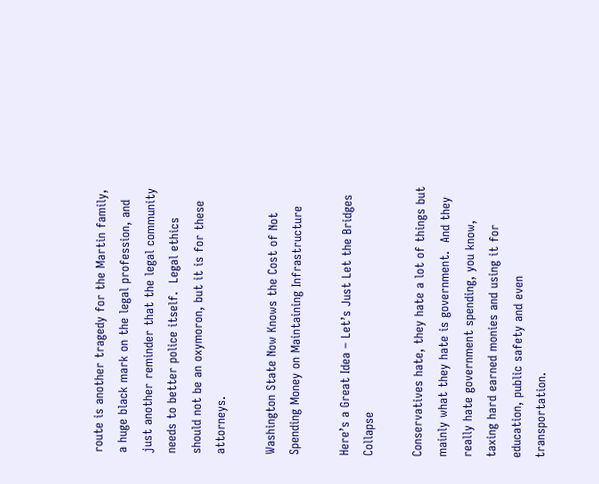route is another tragedy for the Martin family, a huge black mark on the legal profession, and just another reminder that the legal community needs to better police itself.  Legal ethics should not be an oxymoron, but it is for these attorneys.

Washington State Now Knows the Cost of Not Spending Money on Maintaining Infrastructure

Here’s a Great Idea – Let’s Just Let the Bridges Collapse

Conservatives hate, they hate a lot of things but mainly what they hate is government.  And they really hate government spending, you know, taxing hard earned monies and using it for education, public safety and even transportation.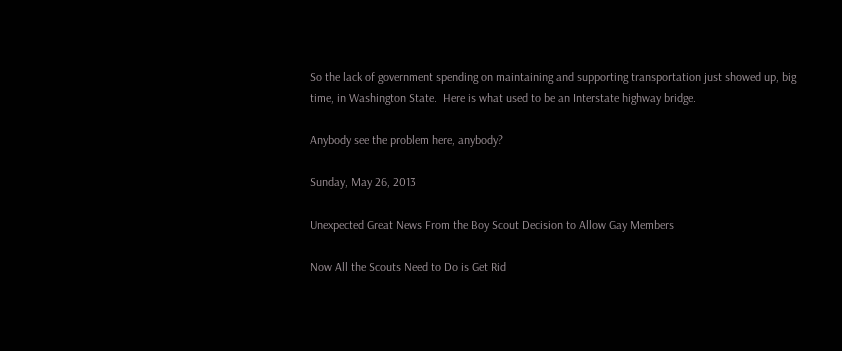So the lack of government spending on maintaining and supporting transportation just showed up, big time, in Washington State.  Here is what used to be an Interstate highway bridge.

Anybody see the problem here, anybody?

Sunday, May 26, 2013

Unexpected Great News From the Boy Scout Decision to Allow Gay Members

Now All the Scouts Need to Do is Get Rid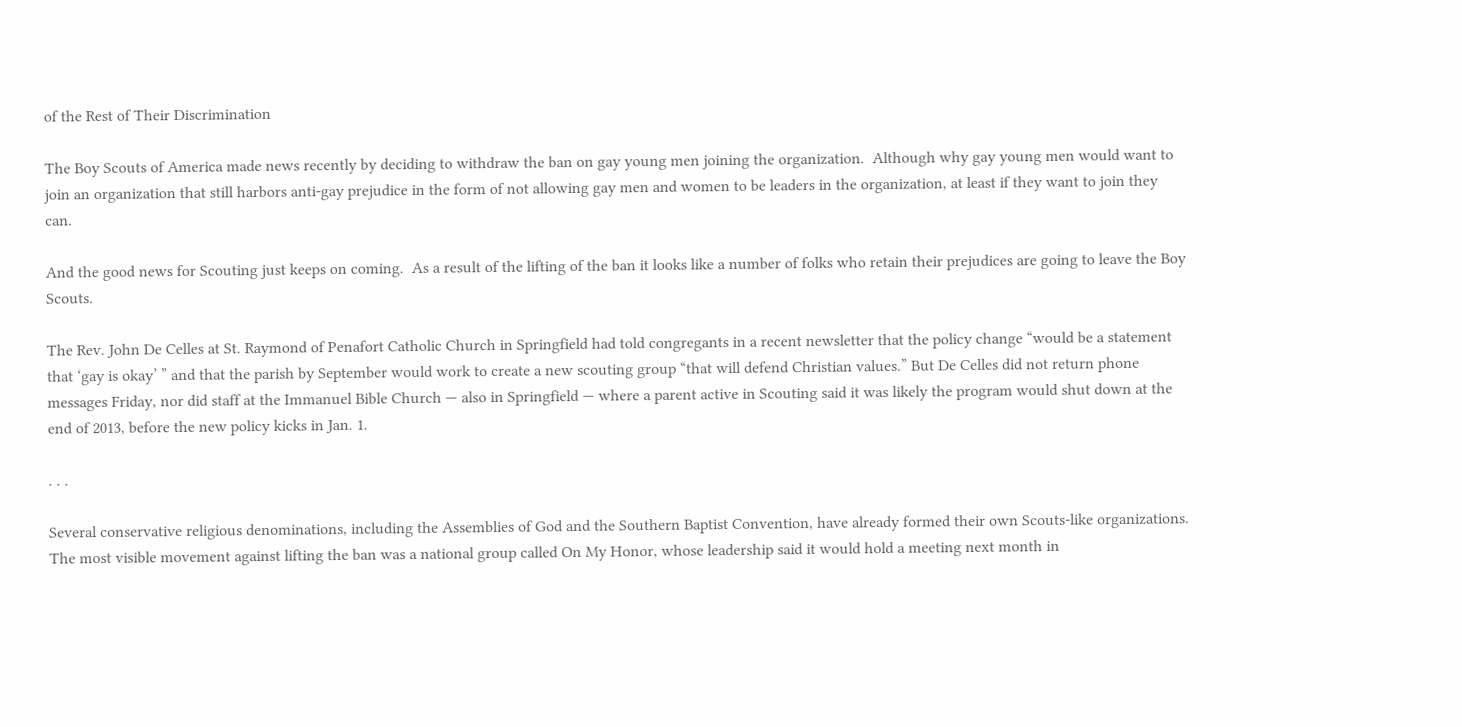of the Rest of Their Discrimination

The Boy Scouts of America made news recently by deciding to withdraw the ban on gay young men joining the organization.  Although why gay young men would want to join an organization that still harbors anti-gay prejudice in the form of not allowing gay men and women to be leaders in the organization, at least if they want to join they can.

And the good news for Scouting just keeps on coming.  As a result of the lifting of the ban it looks like a number of folks who retain their prejudices are going to leave the Boy Scouts.

The Rev. John De Celles at St. Raymond of Penafort Catholic Church in Springfield had told congregants in a recent newsletter that the policy change “would be a statement that ‘gay is okay’ ” and that the parish by September would work to create a new scouting group “that will defend Christian values.” But De Celles did not return phone messages Friday, nor did staff at the Immanuel Bible Church — also in Springfield — where a parent active in Scouting said it was likely the program would shut down at the end of 2013, before the new policy kicks in Jan. 1.

. . .

Several conservative religious denominations, including the Assemblies of God and the Southern Baptist Convention, have already formed their own Scouts-like organizations. The most visible movement against lifting the ban was a national group called On My Honor, whose leadership said it would hold a meeting next month in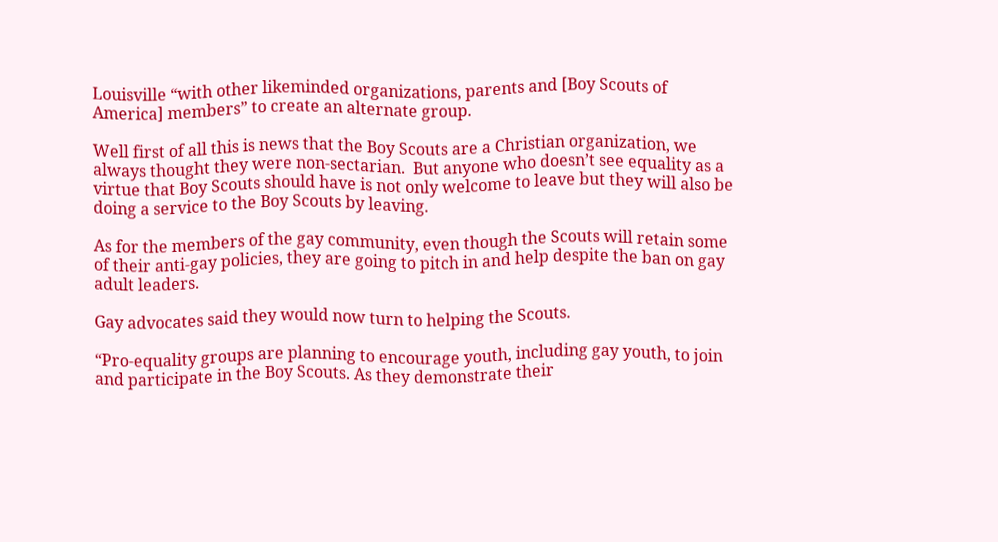Louisville “with other likeminded organizations, parents and [Boy Scouts of America] members” to create an alternate group.

Well first of all this is news that the Boy Scouts are a Christian organization, we always thought they were non-sectarian.  But anyone who doesn’t see equality as a virtue that Boy Scouts should have is not only welcome to leave but they will also be doing a service to the Boy Scouts by leaving.

As for the members of the gay community, even though the Scouts will retain some of their anti-gay policies, they are going to pitch in and help despite the ban on gay adult leaders.

Gay advocates said they would now turn to helping the Scouts.

“Pro-equality groups are planning to encourage youth, including gay youth, to join and participate in the Boy Scouts. As they demonstrate their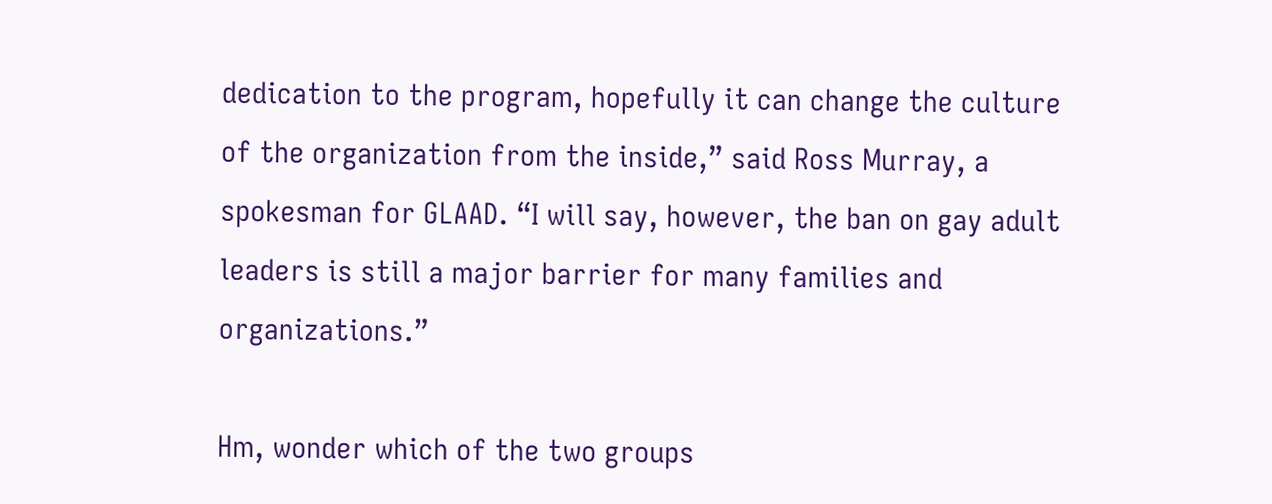dedication to the program, hopefully it can change the culture of the organization from the inside,” said Ross Murray, a spokesman for GLAAD. “I will say, however, the ban on gay adult leaders is still a major barrier for many families and organizations.”

Hm, wonder which of the two groups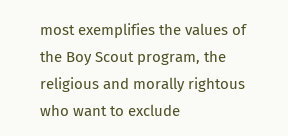most exemplifies the values of the Boy Scout program, the religious and morally rightous who want to exclude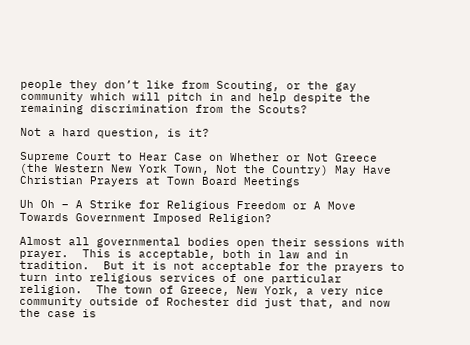people they don’t like from Scouting, or the gay community which will pitch in and help despite the remaining discrimination from the Scouts?

Not a hard question, is it?

Supreme Court to Hear Case on Whether or Not Greece (the Western New York Town, Not the Country) May Have Christian Prayers at Town Board Meetings

Uh Oh – A Strike for Religious Freedom or A Move Towards Government Imposed Religion?

Almost all governmental bodies open their sessions with prayer.  This is acceptable, both in law and in tradition.  But it is not acceptable for the prayers to turn into religious services of one particular religion.  The town of Greece, New York, a very nice community outside of Rochester did just that, and now the case is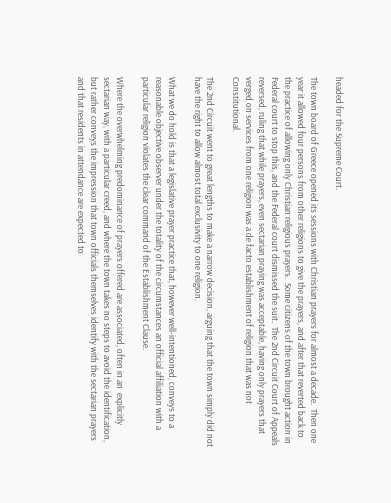headed for the Supreme Court.

The town board of Greece opened its sessions with Christian prayers for almost a decade.  Then one year it allowed four persons from other religions to give the prayers, and after that reverted back to the practice of allowing only Christian religious prayers.  Some citizens of the town brought action in Federal court to stop this, and the Federal court dismissed the suit.  The 2nd Circuit Court of Appeals reversed, ruling that while prayers, even sectarian praying was acceptable, having only prayers that verged on services from one religion was a de facto establishment of religion that was not Constitutional.

The 2nd Circuit went to great lengths to make a narrow decision, arguing that the town simply did not have the right to allow almost total exclusivity to one religion.

What we do hold is that a legislative prayer practice that, however well-intentioned, conveys to a reasonable objective observer under the totality of the circumstances an official affiliation with a particular religion violates the clear command of the Establishment Clause.

Where the overwhelming predominance of prayers offered are associated, often in an  explicitly sectarian way, with a particular creed, and where the town takes no steps to avoid the identification, but rather conveys the impression that town officials themselves identify with the sectarian prayers and that residents in attendance are expected to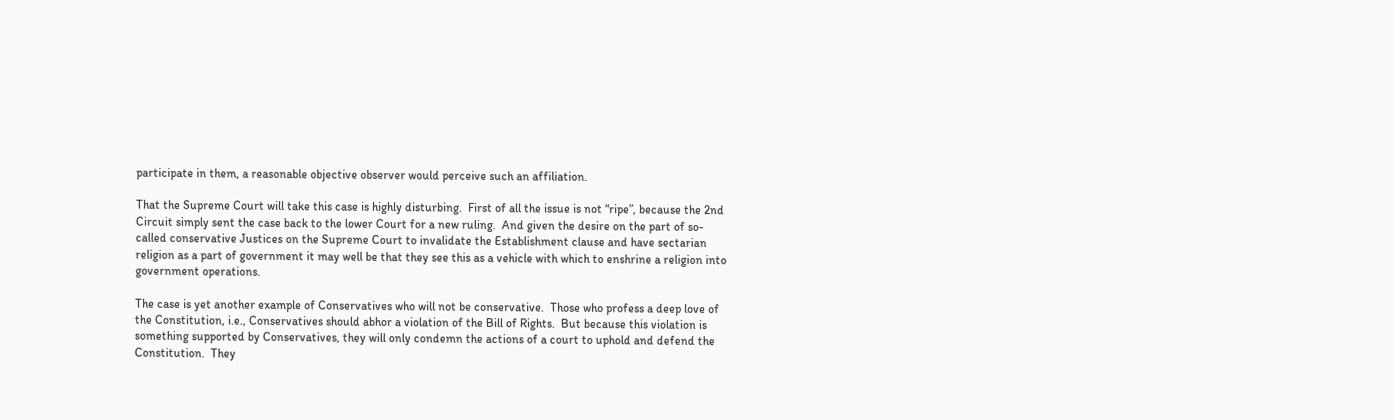participate in them, a reasonable objective observer would perceive such an affiliation.

That the Supreme Court will take this case is highly disturbing.  First of all the issue is not “ripe”, because the 2nd Circuit simply sent the case back to the lower Court for a new ruling.  And given the desire on the part of so-called conservative Justices on the Supreme Court to invalidate the Establishment clause and have sectarian religion as a part of government it may well be that they see this as a vehicle with which to enshrine a religion into government operations.

The case is yet another example of Conservatives who will not be conservative.  Those who profess a deep love of the Constitution, i.e., Conservatives should abhor a violation of the Bill of Rights.  But because this violation is something supported by Conservatives, they will only condemn the actions of a court to uphold and defend the Constitution.  They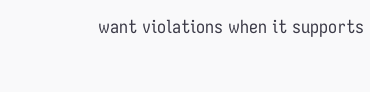want violations when it supports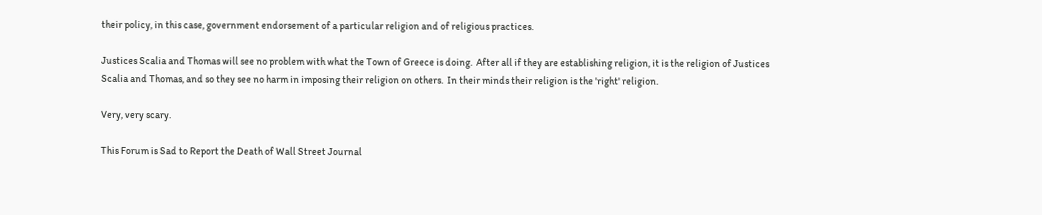their policy, in this case, government endorsement of a particular religion and of religious practices.

Justices Scalia and Thomas will see no problem with what the Town of Greece is doing.  After all if they are establishing religion, it is the religion of Justices Scalia and Thomas, and so they see no harm in imposing their religion on others.  In their minds their religion is the 'right' religion.

Very, very scary.

This Forum is Sad to Report the Death of Wall Street Journal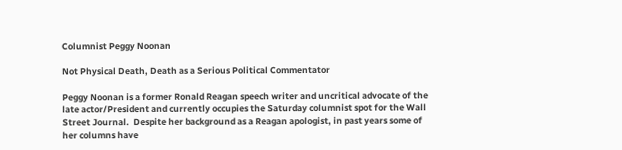Columnist Peggy Noonan

Not Physical Death, Death as a Serious Political Commentator

Peggy Noonan is a former Ronald Reagan speech writer and uncritical advocate of the late actor/President and currently occupies the Saturday columnist spot for the Wall Street Journal.  Despite her background as a Reagan apologist, in past years some of her columns have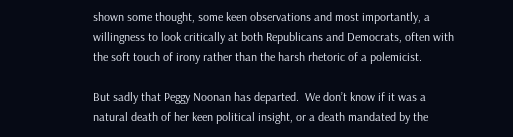shown some thought, some keen observations and most importantly, a willingness to look critically at both Republicans and Democrats, often with the soft touch of irony rather than the harsh rhetoric of a polemicist.

But sadly that Peggy Noonan has departed.  We don’t know if it was a natural death of her keen political insight, or a death mandated by the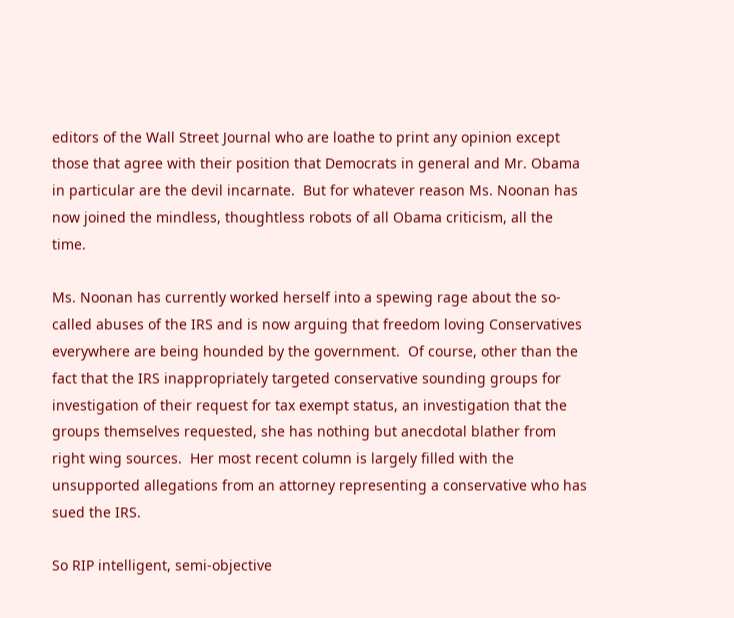editors of the Wall Street Journal who are loathe to print any opinion except those that agree with their position that Democrats in general and Mr. Obama in particular are the devil incarnate.  But for whatever reason Ms. Noonan has now joined the mindless, thoughtless robots of all Obama criticism, all the time.

Ms. Noonan has currently worked herself into a spewing rage about the so-called abuses of the IRS and is now arguing that freedom loving Conservatives everywhere are being hounded by the government.  Of course, other than the fact that the IRS inappropriately targeted conservative sounding groups for investigation of their request for tax exempt status, an investigation that the groups themselves requested, she has nothing but anecdotal blather from right wing sources.  Her most recent column is largely filled with the unsupported allegations from an attorney representing a conservative who has sued the IRS.

So RIP intelligent, semi-objective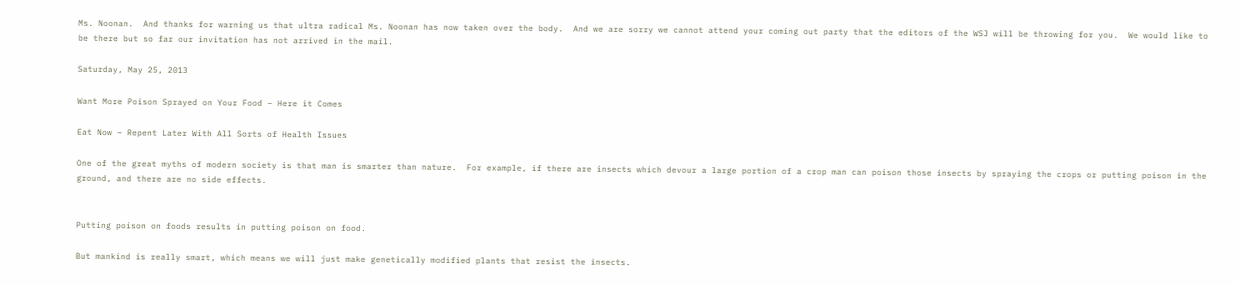Ms. Noonan.  And thanks for warning us that ultra radical Ms. Noonan has now taken over the body.  And we are sorry we cannot attend your coming out party that the editors of the WSJ will be throwing for you.  We would like to be there but so far our invitation has not arrived in the mail.

Saturday, May 25, 2013

Want More Poison Sprayed on Your Food – Here it Comes

Eat Now – Repent Later With All Sorts of Health Issues

One of the great myths of modern society is that man is smarter than nature.  For example, if there are insects which devour a large portion of a crop man can poison those insects by spraying the crops or putting poison in the ground, and there are no side effects.


Putting poison on foods results in putting poison on food.

But mankind is really smart, which means we will just make genetically modified plants that resist the insects.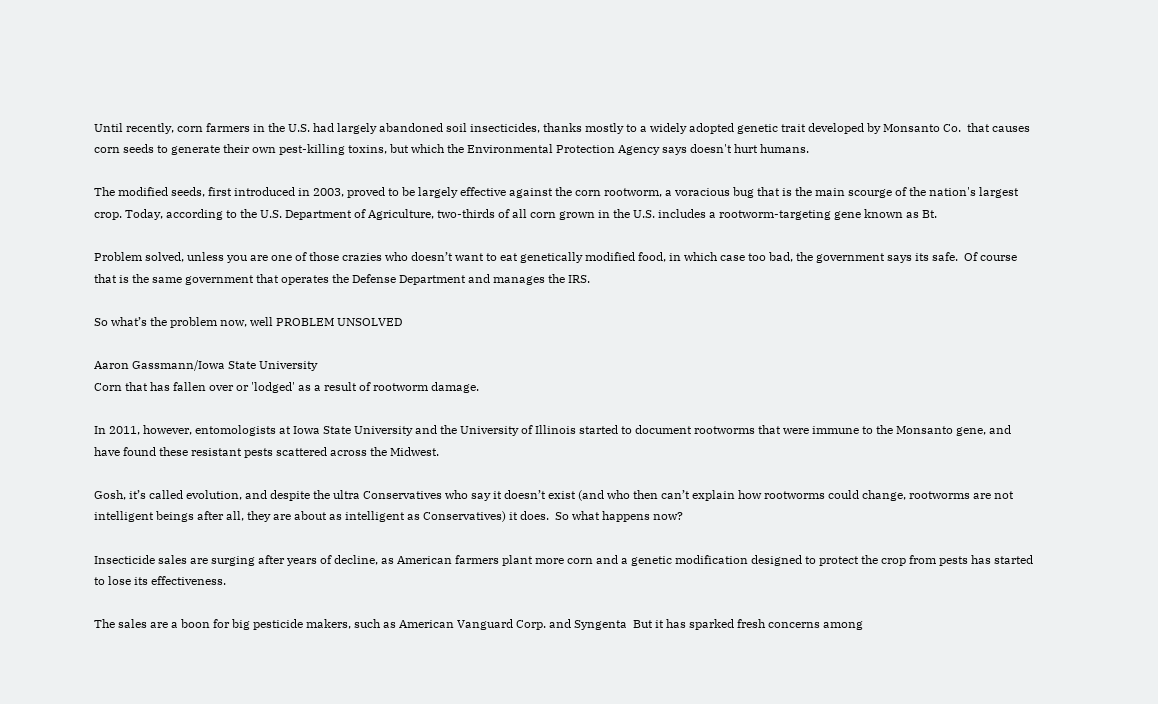Until recently, corn farmers in the U.S. had largely abandoned soil insecticides, thanks mostly to a widely adopted genetic trait developed by Monsanto Co.  that causes corn seeds to generate their own pest-killing toxins, but which the Environmental Protection Agency says doesn't hurt humans.

The modified seeds, first introduced in 2003, proved to be largely effective against the corn rootworm, a voracious bug that is the main scourge of the nation's largest crop. Today, according to the U.S. Department of Agriculture, two-thirds of all corn grown in the U.S. includes a rootworm-targeting gene known as Bt.

Problem solved, unless you are one of those crazies who doesn’t want to eat genetically modified food, in which case too bad, the government says its safe.  Of course that is the same government that operates the Defense Department and manages the IRS.

So what’s the problem now, well PROBLEM UNSOLVED

Aaron Gassmann/Iowa State University
Corn that has fallen over or 'lodged' as a result of rootworm damage.

In 2011, however, entomologists at Iowa State University and the University of Illinois started to document rootworms that were immune to the Monsanto gene, and have found these resistant pests scattered across the Midwest.

Gosh, it’s called evolution, and despite the ultra Conservatives who say it doesn’t exist (and who then can’t explain how rootworms could change, rootworms are not intelligent beings after all, they are about as intelligent as Conservatives) it does.  So what happens now?

Insecticide sales are surging after years of decline, as American farmers plant more corn and a genetic modification designed to protect the crop from pests has started to lose its effectiveness.

The sales are a boon for big pesticide makers, such as American Vanguard Corp. and Syngenta  But it has sparked fresh concerns among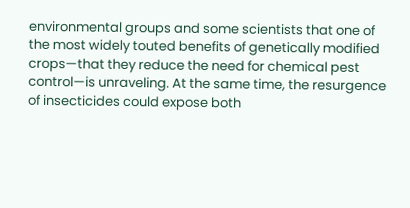environmental groups and some scientists that one of the most widely touted benefits of genetically modified crops—that they reduce the need for chemical pest control—is unraveling. At the same time, the resurgence of insecticides could expose both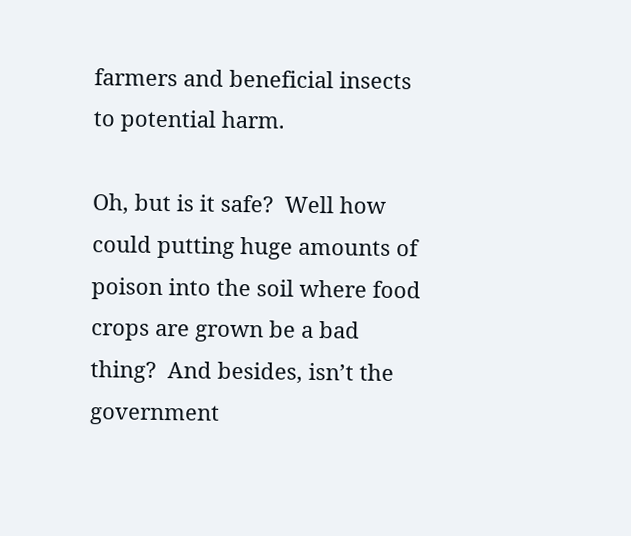farmers and beneficial insects to potential harm.

Oh, but is it safe?  Well how could putting huge amounts of poison into the soil where food crops are grown be a bad thing?  And besides, isn’t the government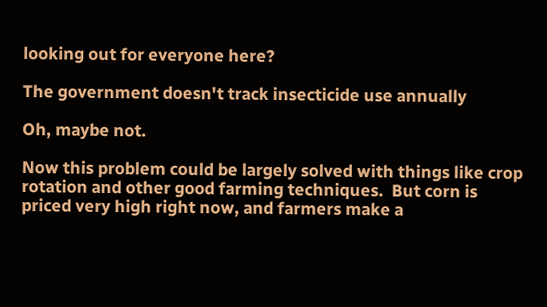looking out for everyone here?

The government doesn't track insecticide use annually

Oh, maybe not.

Now this problem could be largely solved with things like crop rotation and other good farming techniques.  But corn is priced very high right now, and farmers make a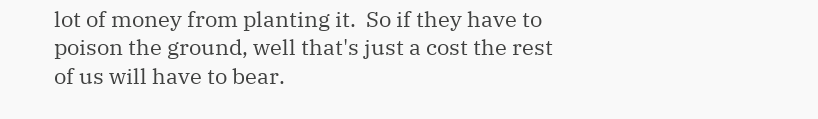lot of money from planting it.  So if they have to poison the ground, well that's just a cost the rest of us will have to bear.